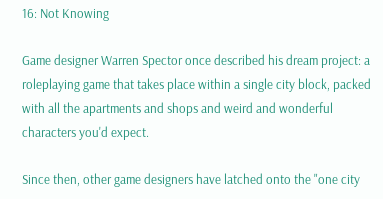16: Not Knowing

Game designer Warren Spector once described his dream project: a roleplaying game that takes place within a single city block, packed with all the apartments and shops and weird and wonderful characters you'd expect.

Since then, other game designers have latched onto the "one city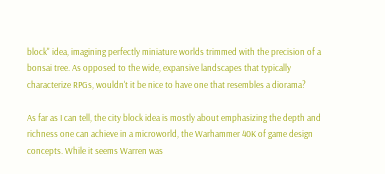block" idea, imagining perfectly miniature worlds trimmed with the precision of a bonsai tree. As opposed to the wide, expansive landscapes that typically characterize RPGs, wouldn't it be nice to have one that resembles a diorama?

As far as I can tell, the city block idea is mostly about emphasizing the depth and richness one can achieve in a microworld, the Warhammer 40K of game design concepts. While it seems Warren was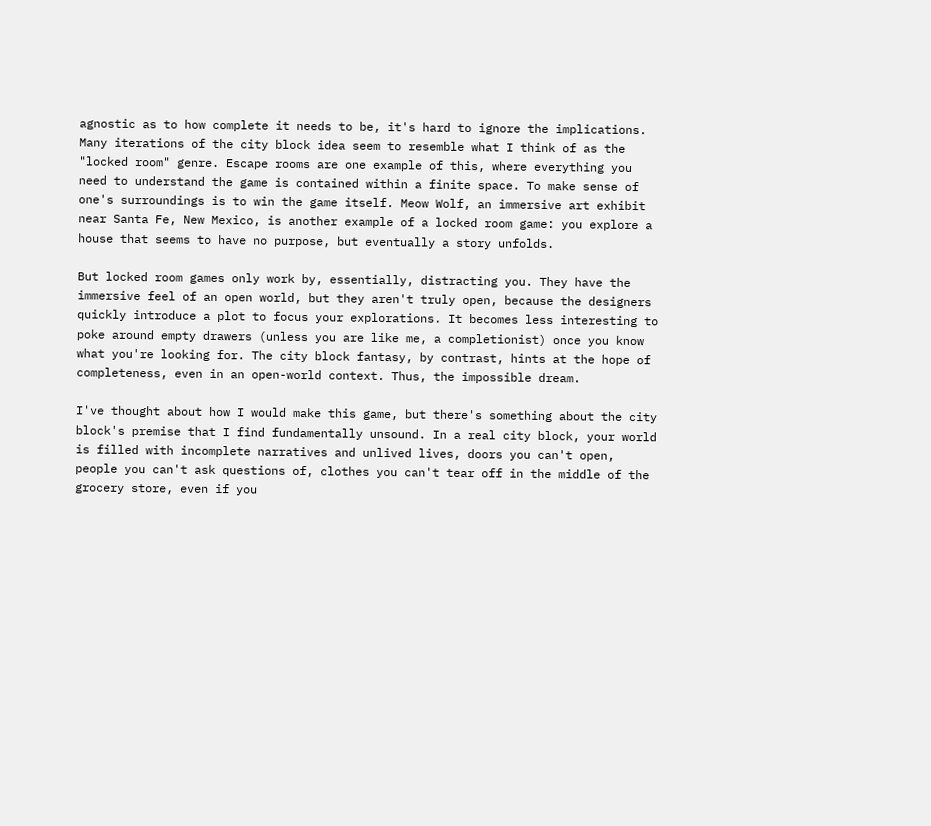agnostic as to how complete it needs to be, it's hard to ignore the implications. Many iterations of the city block idea seem to resemble what I think of as the "locked room" genre. Escape rooms are one example of this, where everything you need to understand the game is contained within a finite space. To make sense of one's surroundings is to win the game itself. Meow Wolf, an immersive art exhibit near Santa Fe, New Mexico, is another example of a locked room game: you explore a house that seems to have no purpose, but eventually a story unfolds.

But locked room games only work by, essentially, distracting you. They have the immersive feel of an open world, but they aren't truly open, because the designers quickly introduce a plot to focus your explorations. It becomes less interesting to poke around empty drawers (unless you are like me, a completionist) once you know what you're looking for. The city block fantasy, by contrast, hints at the hope of completeness, even in an open-world context. Thus, the impossible dream.

I've thought about how I would make this game, but there's something about the city block's premise that I find fundamentally unsound. In a real city block, your world is filled with incomplete narratives and unlived lives, doors you can't open, people you can't ask questions of, clothes you can't tear off in the middle of the grocery store, even if you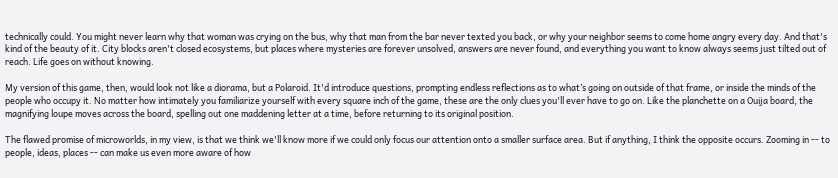technically could. You might never learn why that woman was crying on the bus, why that man from the bar never texted you back, or why your neighbor seems to come home angry every day. And that's kind of the beauty of it. City blocks aren't closed ecosystems, but places where mysteries are forever unsolved, answers are never found, and everything you want to know always seems just tilted out of reach. Life goes on without knowing.

My version of this game, then, would look not like a diorama, but a Polaroid. It'd introduce questions, prompting endless reflections as to what’s going on outside of that frame, or inside the minds of the people who occupy it. No matter how intimately you familiarize yourself with every square inch of the game, these are the only clues you'll ever have to go on. Like the planchette on a Ouija board, the magnifying loupe moves across the board, spelling out one maddening letter at a time, before returning to its original position.

The flawed promise of microworlds, in my view, is that we think we'll know more if we could only focus our attention onto a smaller surface area. But if anything, I think the opposite occurs. Zooming in -- to people, ideas, places -- can make us even more aware of how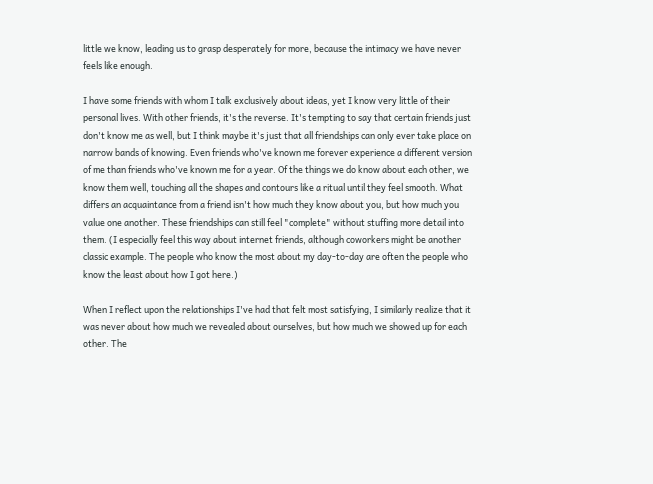little we know, leading us to grasp desperately for more, because the intimacy we have never feels like enough.

I have some friends with whom I talk exclusively about ideas, yet I know very little of their personal lives. With other friends, it's the reverse. It's tempting to say that certain friends just don't know me as well, but I think maybe it's just that all friendships can only ever take place on narrow bands of knowing. Even friends who've known me forever experience a different version of me than friends who've known me for a year. Of the things we do know about each other, we know them well, touching all the shapes and contours like a ritual until they feel smooth. What differs an acquaintance from a friend isn't how much they know about you, but how much you value one another. These friendships can still feel "complete" without stuffing more detail into them. (I especially feel this way about internet friends, although coworkers might be another classic example. The people who know the most about my day-to-day are often the people who know the least about how I got here.)

When I reflect upon the relationships I've had that felt most satisfying, I similarly realize that it was never about how much we revealed about ourselves, but how much we showed up for each other. The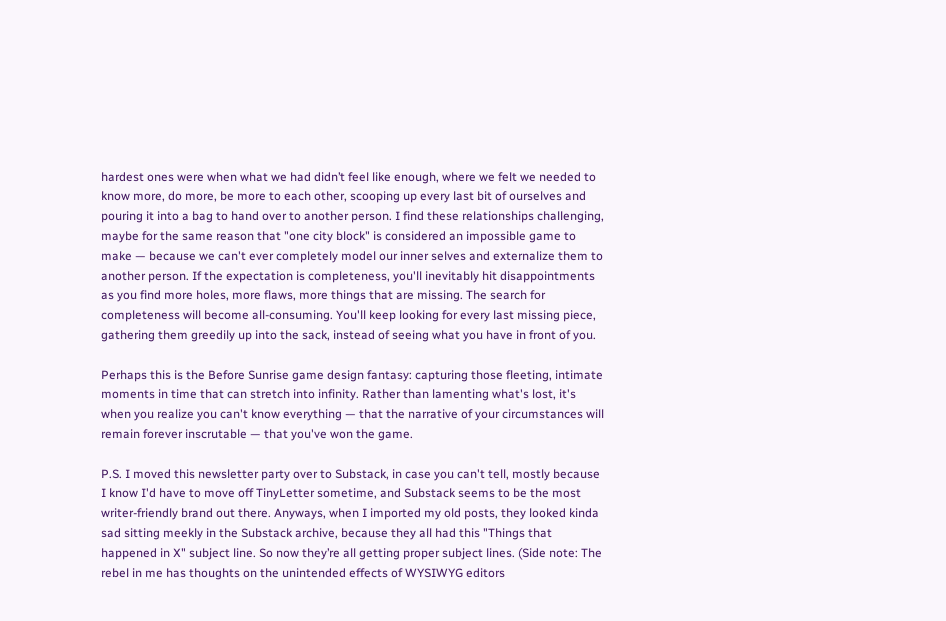hardest ones were when what we had didn’t feel like enough, where we felt we needed to know more, do more, be more to each other, scooping up every last bit of ourselves and pouring it into a bag to hand over to another person. I find these relationships challenging, maybe for the same reason that "one city block" is considered an impossible game to make — because we can't ever completely model our inner selves and externalize them to another person. If the expectation is completeness, you'll inevitably hit disappointments as you find more holes, more flaws, more things that are missing. The search for completeness will become all-consuming. You'll keep looking for every last missing piece, gathering them greedily up into the sack, instead of seeing what you have in front of you.

Perhaps this is the Before Sunrise game design fantasy: capturing those fleeting, intimate moments in time that can stretch into infinity. Rather than lamenting what's lost, it's when you realize you can't know everything — that the narrative of your circumstances will remain forever inscrutable — that you've won the game.

P.S. I moved this newsletter party over to Substack, in case you can't tell, mostly because I know I'd have to move off TinyLetter sometime, and Substack seems to be the most writer-friendly brand out there. Anyways, when I imported my old posts, they looked kinda sad sitting meekly in the Substack archive, because they all had this "Things that happened in X" subject line. So now they’re all getting proper subject lines. (Side note: The rebel in me has thoughts on the unintended effects of WYSIWYG editors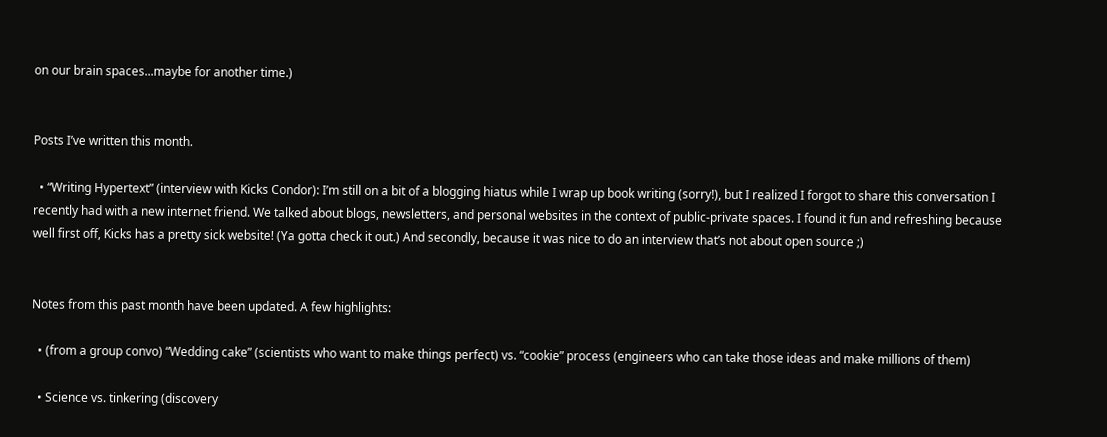on our brain spaces...maybe for another time.)


Posts I’ve written this month.

  • “Writing Hypertext” (interview with Kicks Condor): I’m still on a bit of a blogging hiatus while I wrap up book writing (sorry!), but I realized I forgot to share this conversation I recently had with a new internet friend. We talked about blogs, newsletters, and personal websites in the context of public-private spaces. I found it fun and refreshing because well first off, Kicks has a pretty sick website! (Ya gotta check it out.) And secondly, because it was nice to do an interview that’s not about open source ;)


Notes from this past month have been updated. A few highlights:

  • (from a group convo) “Wedding cake” (scientists who want to make things perfect) vs. “cookie” process (engineers who can take those ideas and make millions of them)

  • Science vs. tinkering (discovery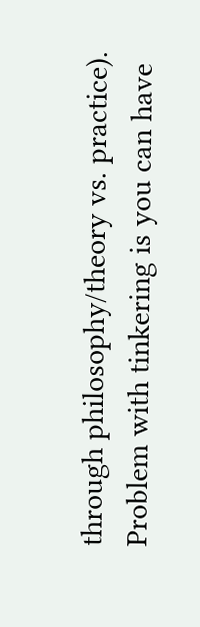through philosophy/theory vs. practice). Problem with tinkering is you can have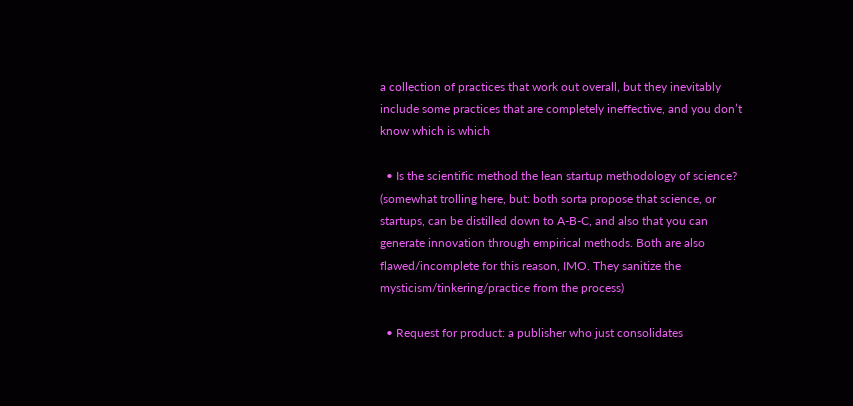a collection of practices that work out overall, but they inevitably include some practices that are completely ineffective, and you don’t know which is which

  • Is the scientific method the lean startup methodology of science? (somewhat trolling here, but: both sorta propose that science, or startups, can be distilled down to A-B-C, and also that you can generate innovation through empirical methods. Both are also flawed/incomplete for this reason, IMO. They sanitize the mysticism/tinkering/practice from the process)

  • Request for product: a publisher who just consolidates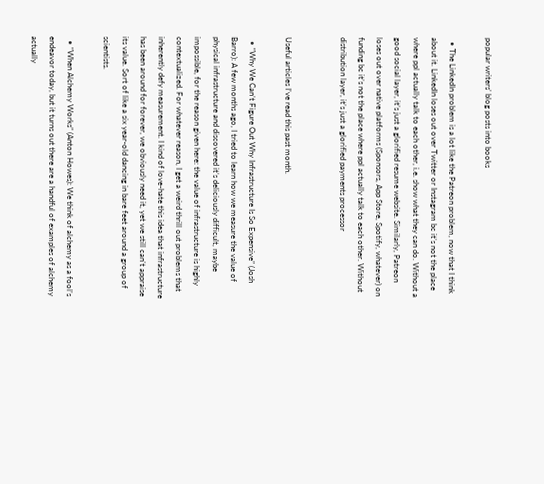popular writers’ blog posts into books

  • The LinkedIn problem is a lot like the Patreon problem, now that I think about it. LinkedIn loses out over Twitter or Instagram bc it’s not the place where ppl actually talk to each other, i.e. show what they can do. Without a good social layer, it’s just a glorified resume website. Similarly, Patreon loses out over native platforms (Sponsors, App Store, Spotify, whatever) on funding bc it’s not the place where ppl actually talk to each other. Without distribution layer, it’s just a glorified payments processor


Useful articles I’ve read this past month.

  • “Why We Can’t Figure Out Why Infrastructure Is So Expensive” (Josh Barro): A few months ago, I tried to learn how we measure the value of physical infrastructure and discovered it’s deliciously difficult, maybe impossible, for the reason given here: the value of infrastructure is highly contextualized. For whatever reason, I get a weird thrill out problems that inherently defy measurement. I kind of love-hate this idea that infrastructure has been around for forever, we obviously need it, yet we still can’t appraise its value. Sort of like a six year-old dancing in bare feet around a group of scientists.

  • “When Alchemy Works” (Anton Howes): We think of alchemy as a fool’s endeavor today, but it turns out there are a handful of examples of alchemy actually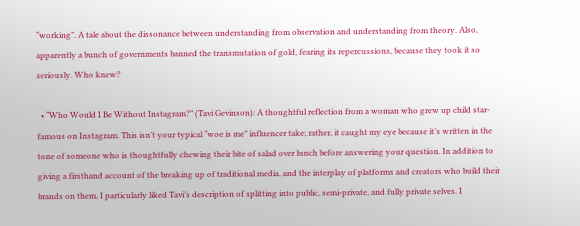“working”. A tale about the dissonance between understanding from observation and understanding from theory. Also, apparently a bunch of governments banned the transmutation of gold, fearing its repercussions, because they took it so seriously. Who knew?

  • “Who Would I Be Without Instagram?” (Tavi Gevinson): A thoughtful reflection from a woman who grew up child star-famous on Instagram. This isn’t your typical “woe is me” influencer take; rather, it caught my eye because it’s written in the tone of someone who is thoughtfully chewing their bite of salad over lunch before answering your question. In addition to giving a firsthand account of the breaking up of traditional media, and the interplay of platforms and creators who build their brands on them, I particularly liked Tavi’s description of splitting into public, semi-private, and fully private selves. I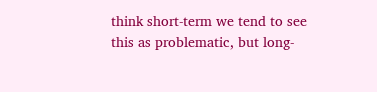think short-term we tend to see this as problematic, but long-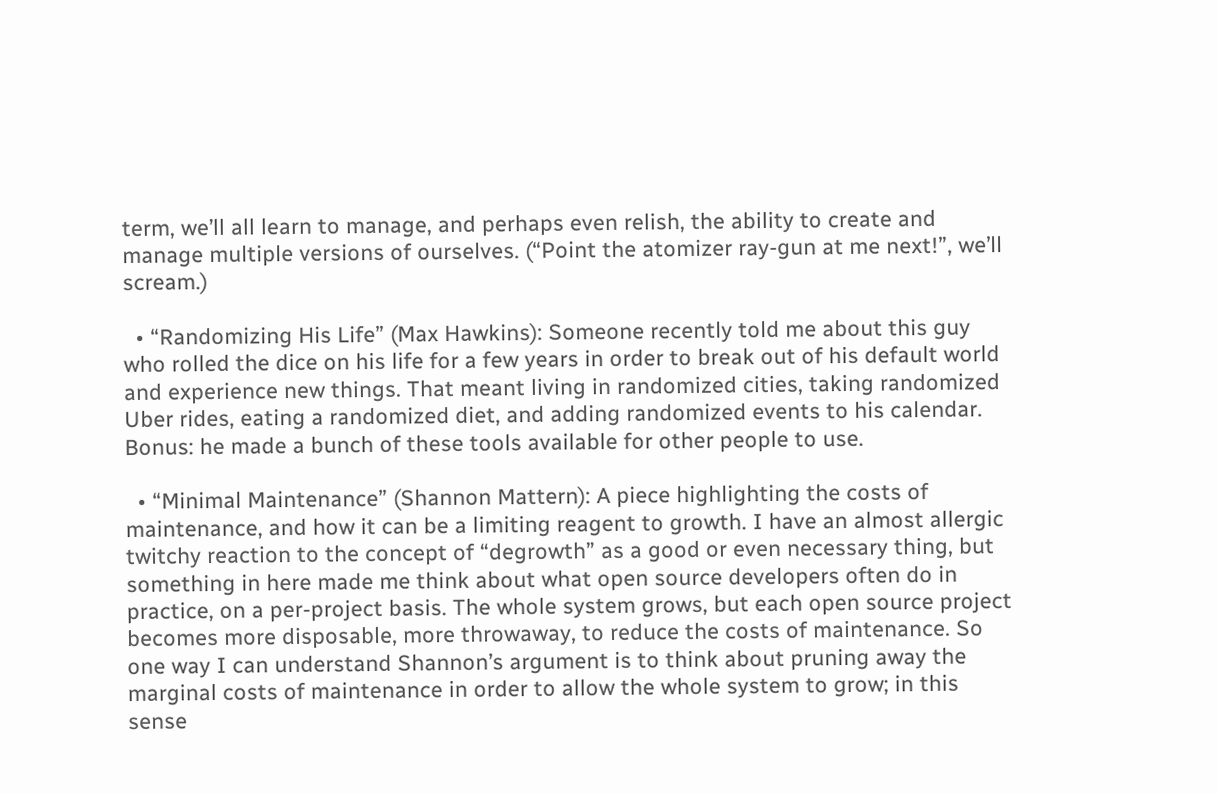term, we’ll all learn to manage, and perhaps even relish, the ability to create and manage multiple versions of ourselves. (“Point the atomizer ray-gun at me next!”, we’ll scream.)

  • “Randomizing His Life” (Max Hawkins): Someone recently told me about this guy who rolled the dice on his life for a few years in order to break out of his default world and experience new things. That meant living in randomized cities, taking randomized Uber rides, eating a randomized diet, and adding randomized events to his calendar. Bonus: he made a bunch of these tools available for other people to use.

  • “Minimal Maintenance” (Shannon Mattern): A piece highlighting the costs of maintenance, and how it can be a limiting reagent to growth. I have an almost allergic twitchy reaction to the concept of “degrowth” as a good or even necessary thing, but something in here made me think about what open source developers often do in practice, on a per-project basis. The whole system grows, but each open source project becomes more disposable, more throwaway, to reduce the costs of maintenance. So one way I can understand Shannon’s argument is to think about pruning away the marginal costs of maintenance in order to allow the whole system to grow; in this sense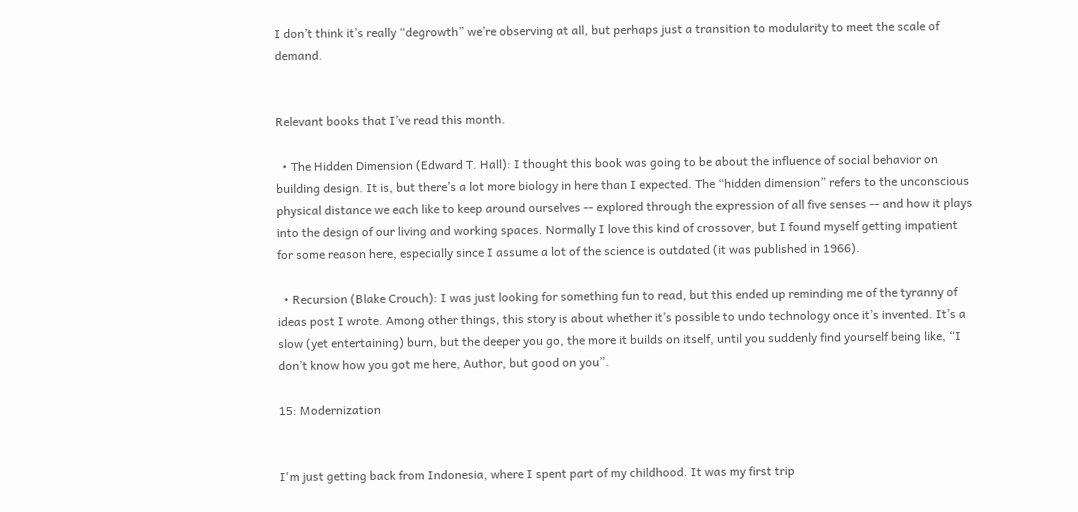I don’t think it’s really “degrowth” we’re observing at all, but perhaps just a transition to modularity to meet the scale of demand.


Relevant books that I’ve read this month.

  • The Hidden Dimension (Edward T. Hall): I thought this book was going to be about the influence of social behavior on building design. It is, but there’s a lot more biology in here than I expected. The “hidden dimension” refers to the unconscious physical distance we each like to keep around ourselves -- explored through the expression of all five senses -- and how it plays into the design of our living and working spaces. Normally I love this kind of crossover, but I found myself getting impatient for some reason here, especially since I assume a lot of the science is outdated (it was published in 1966).

  • Recursion (Blake Crouch): I was just looking for something fun to read, but this ended up reminding me of the tyranny of ideas post I wrote. Among other things, this story is about whether it’s possible to undo technology once it’s invented. It’s a slow (yet entertaining) burn, but the deeper you go, the more it builds on itself, until you suddenly find yourself being like, “I don’t know how you got me here, Author, but good on you”.

15: Modernization


I'm just getting back from Indonesia, where I spent part of my childhood. It was my first trip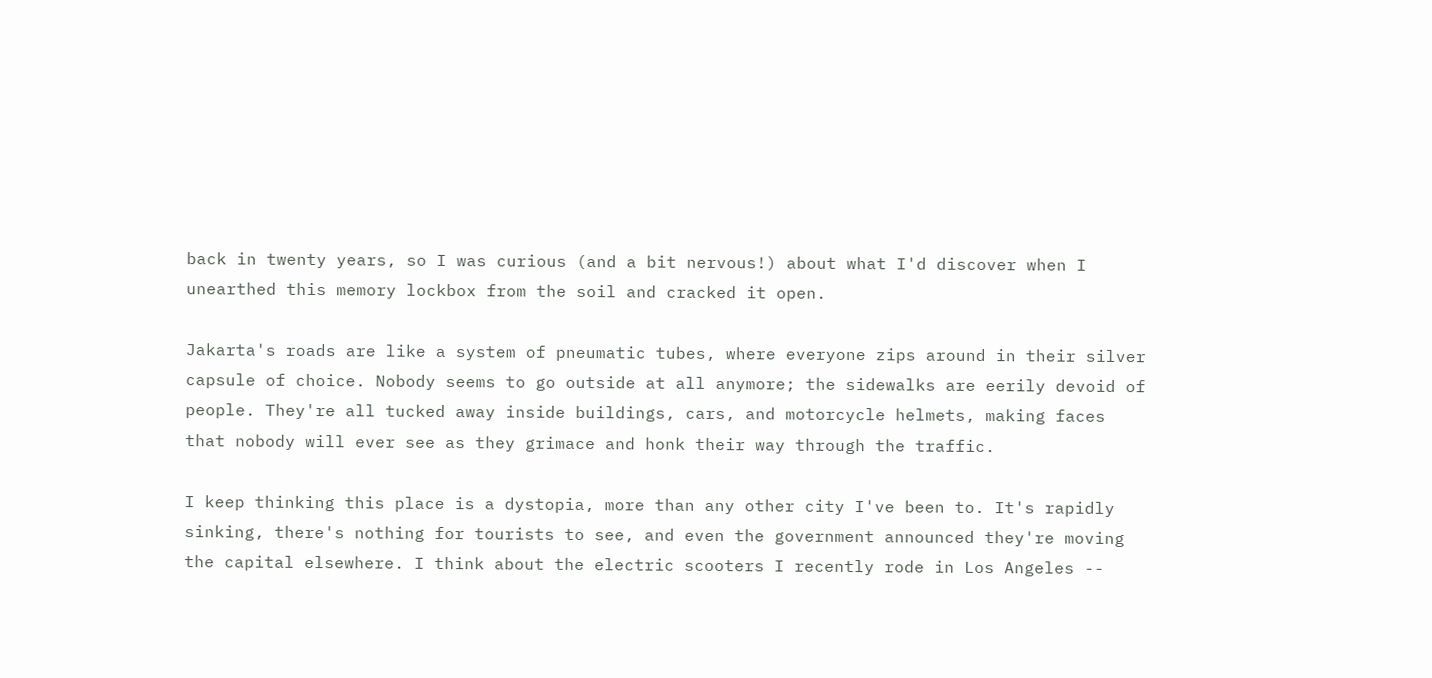back in twenty years, so I was curious (and a bit nervous!) about what I'd discover when I unearthed this memory lockbox from the soil and cracked it open.

Jakarta's roads are like a system of pneumatic tubes, where everyone zips around in their silver capsule of choice. Nobody seems to go outside at all anymore; the sidewalks are eerily devoid of people. They're all tucked away inside buildings, cars, and motorcycle helmets, making faces that nobody will ever see as they grimace and honk their way through the traffic.

I keep thinking this place is a dystopia, more than any other city I've been to. It's rapidly sinking, there's nothing for tourists to see, and even the government announced they're moving the capital elsewhere. I think about the electric scooters I recently rode in Los Angeles --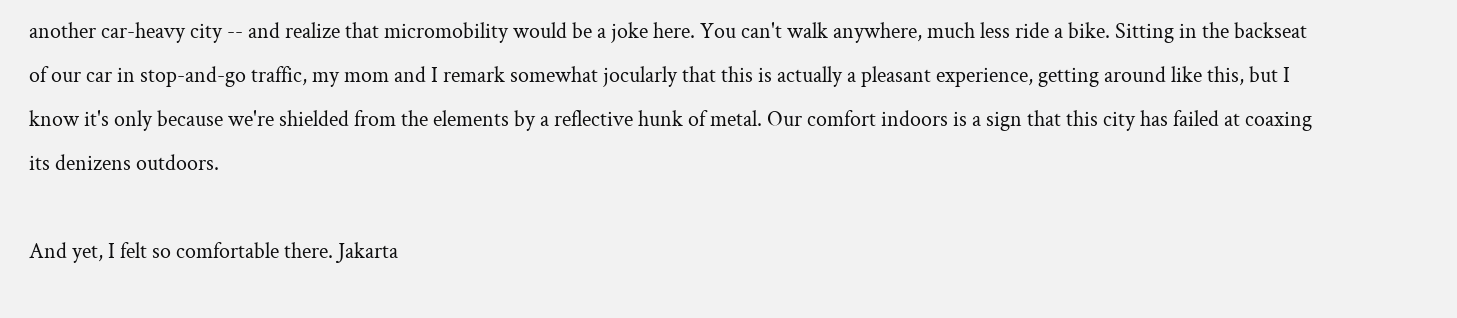another car-heavy city -- and realize that micromobility would be a joke here. You can't walk anywhere, much less ride a bike. Sitting in the backseat of our car in stop-and-go traffic, my mom and I remark somewhat jocularly that this is actually a pleasant experience, getting around like this, but I know it's only because we're shielded from the elements by a reflective hunk of metal. Our comfort indoors is a sign that this city has failed at coaxing its denizens outdoors.

And yet, I felt so comfortable there. Jakarta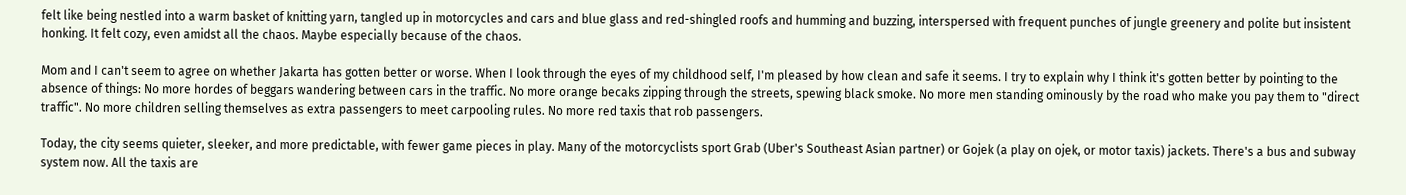felt like being nestled into a warm basket of knitting yarn, tangled up in motorcycles and cars and blue glass and red-shingled roofs and humming and buzzing, interspersed with frequent punches of jungle greenery and polite but insistent honking. It felt cozy, even amidst all the chaos. Maybe especially because of the chaos.

Mom and I can't seem to agree on whether Jakarta has gotten better or worse. When I look through the eyes of my childhood self, I'm pleased by how clean and safe it seems. I try to explain why I think it's gotten better by pointing to the absence of things: No more hordes of beggars wandering between cars in the traffic. No more orange becaks zipping through the streets, spewing black smoke. No more men standing ominously by the road who make you pay them to "direct traffic". No more children selling themselves as extra passengers to meet carpooling rules. No more red taxis that rob passengers.

Today, the city seems quieter, sleeker, and more predictable, with fewer game pieces in play. Many of the motorcyclists sport Grab (Uber's Southeast Asian partner) or Gojek (a play on ojek, or motor taxis) jackets. There's a bus and subway system now. All the taxis are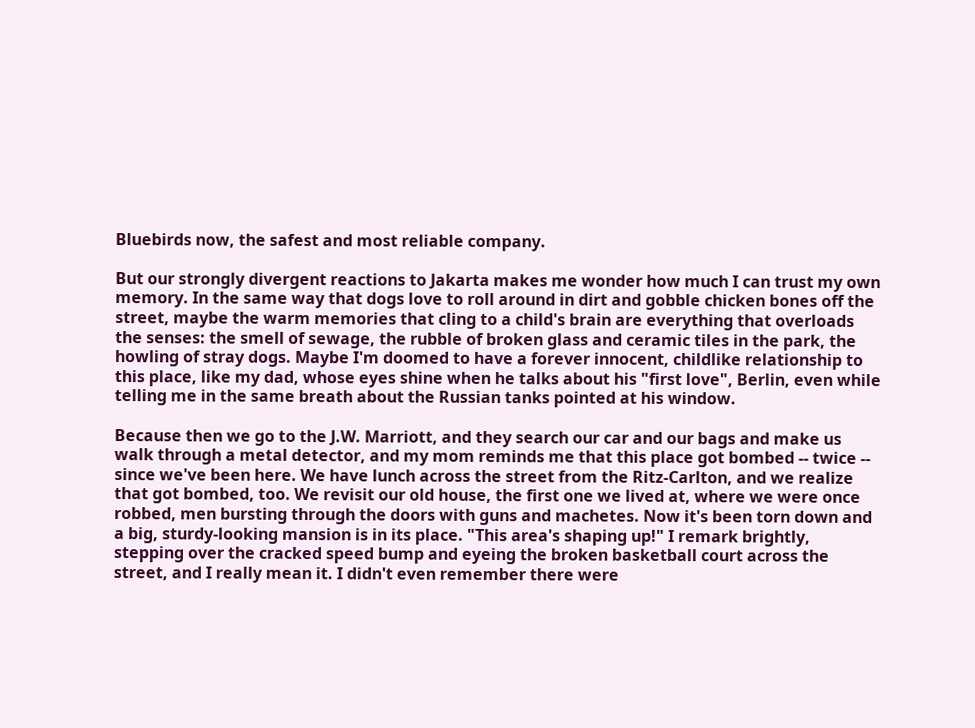Bluebirds now, the safest and most reliable company.

But our strongly divergent reactions to Jakarta makes me wonder how much I can trust my own memory. In the same way that dogs love to roll around in dirt and gobble chicken bones off the street, maybe the warm memories that cling to a child's brain are everything that overloads the senses: the smell of sewage, the rubble of broken glass and ceramic tiles in the park, the howling of stray dogs. Maybe I'm doomed to have a forever innocent, childlike relationship to this place, like my dad, whose eyes shine when he talks about his "first love", Berlin, even while telling me in the same breath about the Russian tanks pointed at his window.

Because then we go to the J.W. Marriott, and they search our car and our bags and make us walk through a metal detector, and my mom reminds me that this place got bombed -- twice -- since we've been here. We have lunch across the street from the Ritz-Carlton, and we realize that got bombed, too. We revisit our old house, the first one we lived at, where we were once robbed, men bursting through the doors with guns and machetes. Now it's been torn down and a big, sturdy-looking mansion is in its place. "This area's shaping up!" I remark brightly, stepping over the cracked speed bump and eyeing the broken basketball court across the street, and I really mean it. I didn't even remember there were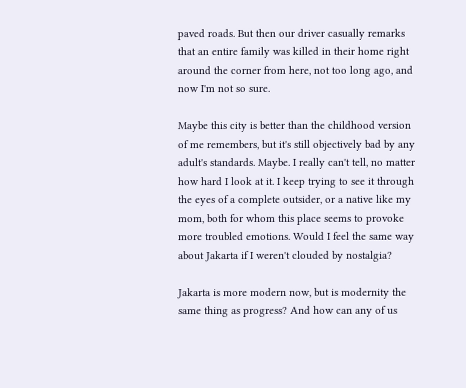paved roads. But then our driver casually remarks that an entire family was killed in their home right around the corner from here, not too long ago, and now I'm not so sure.

Maybe this city is better than the childhood version of me remembers, but it's still objectively bad by any adult's standards. Maybe. I really can't tell, no matter how hard I look at it. I keep trying to see it through the eyes of a complete outsider, or a native like my mom, both for whom this place seems to provoke more troubled emotions. Would I feel the same way about Jakarta if I weren't clouded by nostalgia?

Jakarta is more modern now, but is modernity the same thing as progress? And how can any of us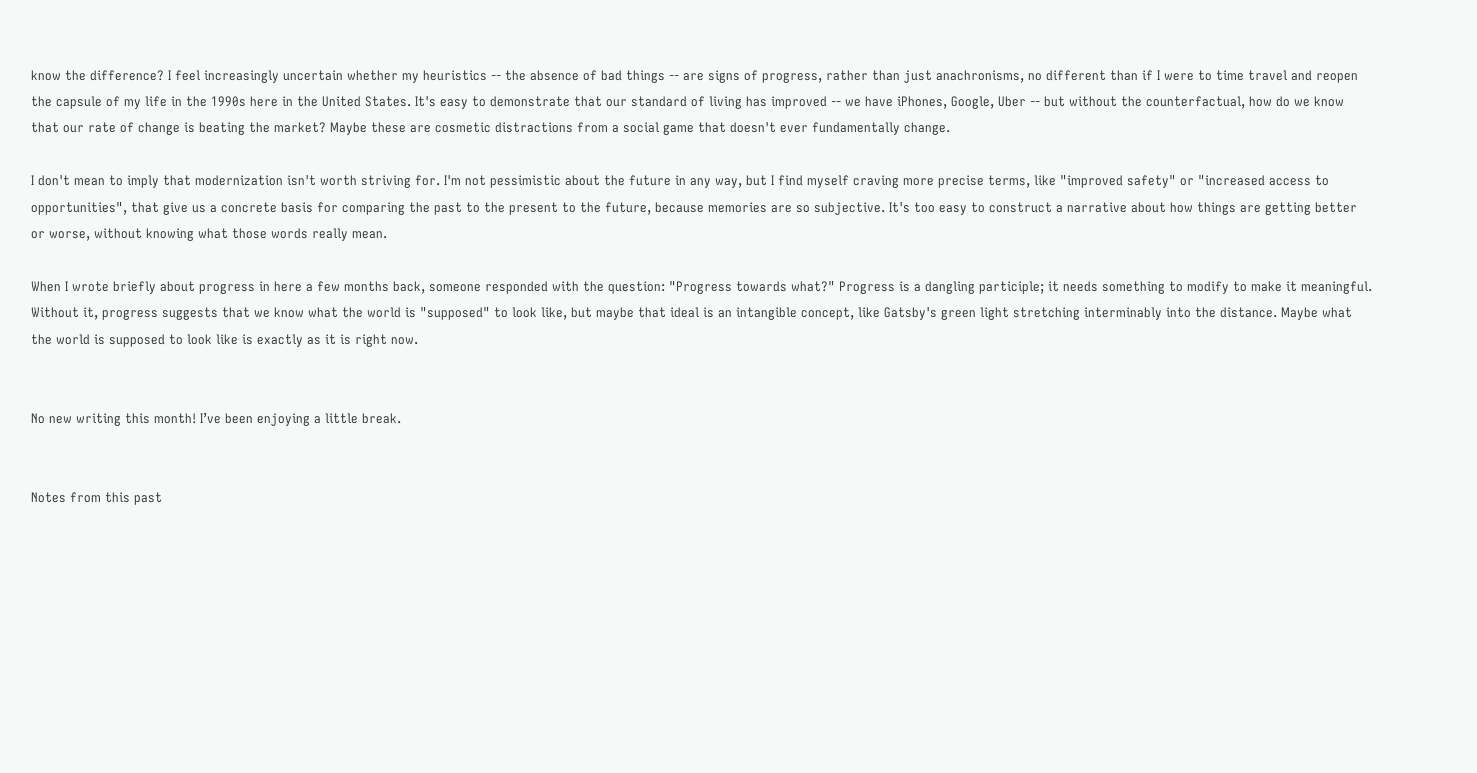know the difference? I feel increasingly uncertain whether my heuristics -- the absence of bad things -- are signs of progress, rather than just anachronisms, no different than if I were to time travel and reopen the capsule of my life in the 1990s here in the United States. It's easy to demonstrate that our standard of living has improved -- we have iPhones, Google, Uber -- but without the counterfactual, how do we know that our rate of change is beating the market? Maybe these are cosmetic distractions from a social game that doesn't ever fundamentally change.

I don't mean to imply that modernization isn't worth striving for. I'm not pessimistic about the future in any way, but I find myself craving more precise terms, like "improved safety" or "increased access to opportunities", that give us a concrete basis for comparing the past to the present to the future, because memories are so subjective. It's too easy to construct a narrative about how things are getting better or worse, without knowing what those words really mean.

When I wrote briefly about progress in here a few months back, someone responded with the question: "Progress towards what?" Progress is a dangling participle; it needs something to modify to make it meaningful. Without it, progress suggests that we know what the world is "supposed" to look like, but maybe that ideal is an intangible concept, like Gatsby's green light stretching interminably into the distance. Maybe what the world is supposed to look like is exactly as it is right now.


No new writing this month! I’ve been enjoying a little break.


Notes from this past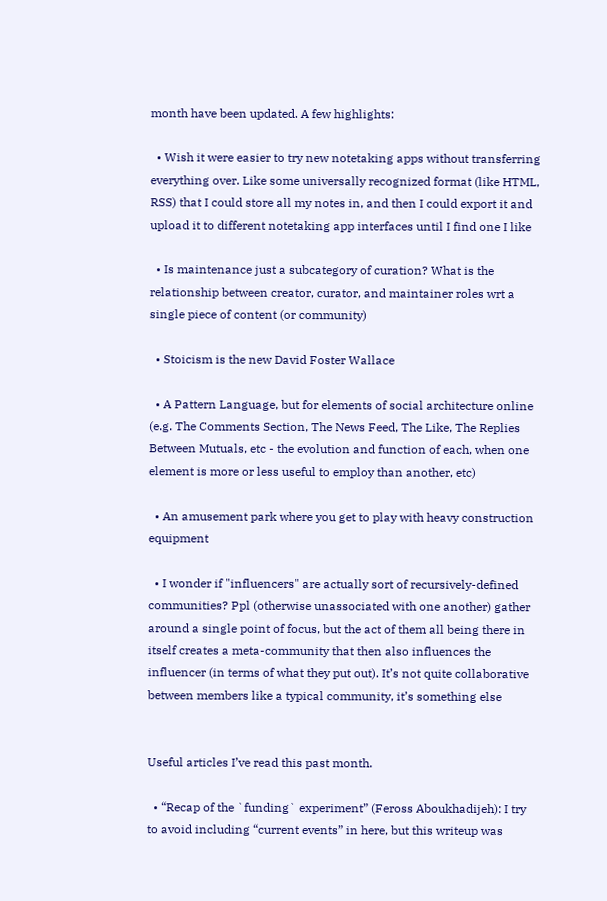month have been updated. A few highlights:

  • Wish it were easier to try new notetaking apps without transferring everything over. Like some universally recognized format (like HTML, RSS) that I could store all my notes in, and then I could export it and upload it to different notetaking app interfaces until I find one I like

  • Is maintenance just a subcategory of curation? What is the relationship between creator, curator, and maintainer roles wrt a single piece of content (or community)

  • Stoicism is the new David Foster Wallace

  • A Pattern Language, but for elements of social architecture online (e.g. The Comments Section, The News Feed, The Like, The Replies Between Mutuals, etc - the evolution and function of each, when one element is more or less useful to employ than another, etc)

  • An amusement park where you get to play with heavy construction equipment

  • I wonder if "influencers" are actually sort of recursively-defined communities? Ppl (otherwise unassociated with one another) gather around a single point of focus, but the act of them all being there in itself creates a meta-community that then also influences the influencer (in terms of what they put out). It’s not quite collaborative between members like a typical community, it’s something else


Useful articles I’ve read this past month.

  • “Recap of the `funding` experiment” (Feross Aboukhadijeh): I try to avoid including “current events” in here, but this writeup was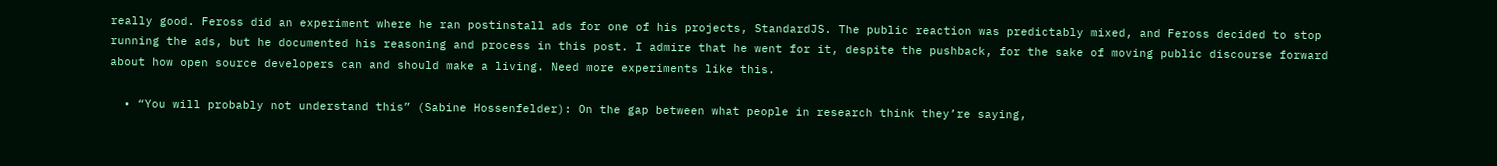really good. Feross did an experiment where he ran postinstall ads for one of his projects, StandardJS. The public reaction was predictably mixed, and Feross decided to stop running the ads, but he documented his reasoning and process in this post. I admire that he went for it, despite the pushback, for the sake of moving public discourse forward about how open source developers can and should make a living. Need more experiments like this.

  • “You will probably not understand this” (Sabine Hossenfelder): On the gap between what people in research think they’re saying,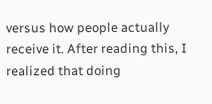versus how people actually receive it. After reading this, I realized that doing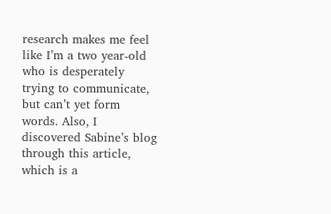research makes me feel like I’m a two year-old who is desperately trying to communicate, but can’t yet form words. Also, I discovered Sabine’s blog through this article, which is a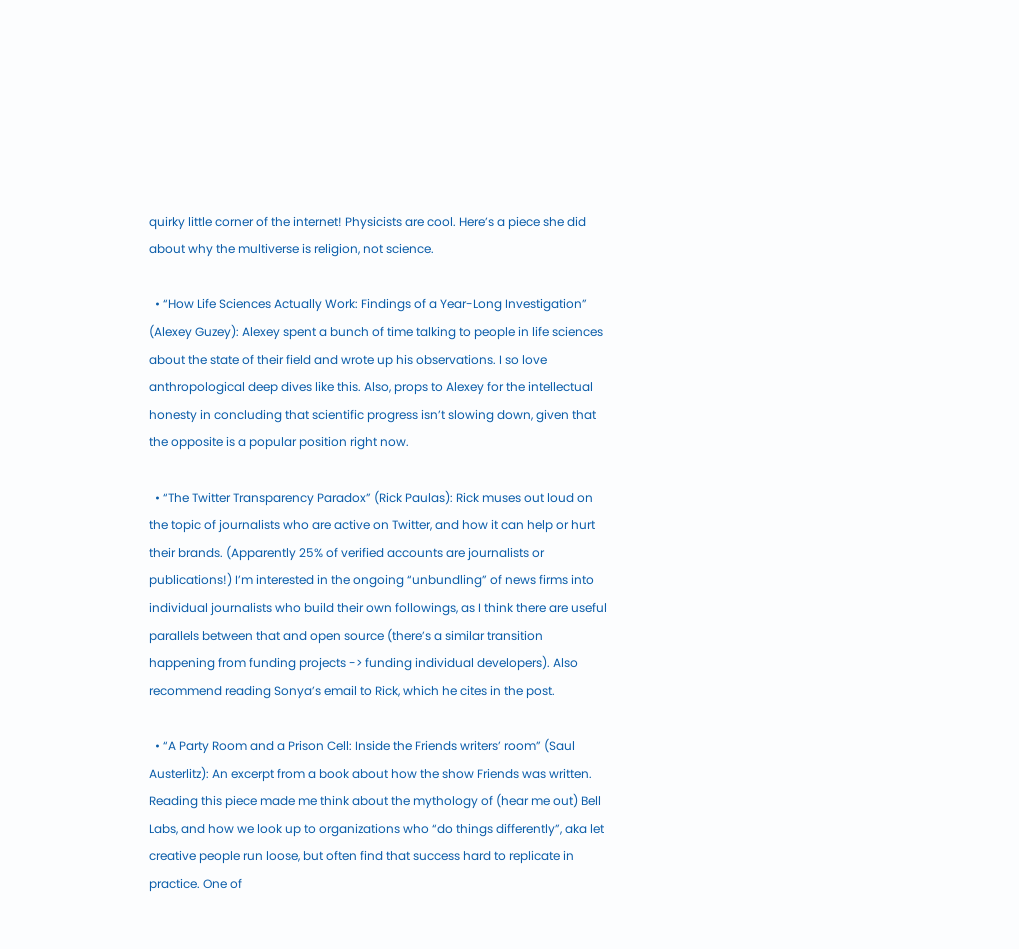quirky little corner of the internet! Physicists are cool. Here’s a piece she did about why the multiverse is religion, not science.

  • “How Life Sciences Actually Work: Findings of a Year-Long Investigation” (Alexey Guzey): Alexey spent a bunch of time talking to people in life sciences about the state of their field and wrote up his observations. I so love anthropological deep dives like this. Also, props to Alexey for the intellectual honesty in concluding that scientific progress isn’t slowing down, given that the opposite is a popular position right now.

  • “The Twitter Transparency Paradox” (Rick Paulas): Rick muses out loud on the topic of journalists who are active on Twitter, and how it can help or hurt their brands. (Apparently 25% of verified accounts are journalists or publications!) I’m interested in the ongoing “unbundling” of news firms into individual journalists who build their own followings, as I think there are useful parallels between that and open source (there’s a similar transition happening from funding projects -> funding individual developers). Also recommend reading Sonya’s email to Rick, which he cites in the post.

  • “A Party Room and a Prison Cell: Inside the Friends writers’ room” (Saul Austerlitz): An excerpt from a book about how the show Friends was written. Reading this piece made me think about the mythology of (hear me out) Bell Labs, and how we look up to organizations who “do things differently”, aka let creative people run loose, but often find that success hard to replicate in practice. One of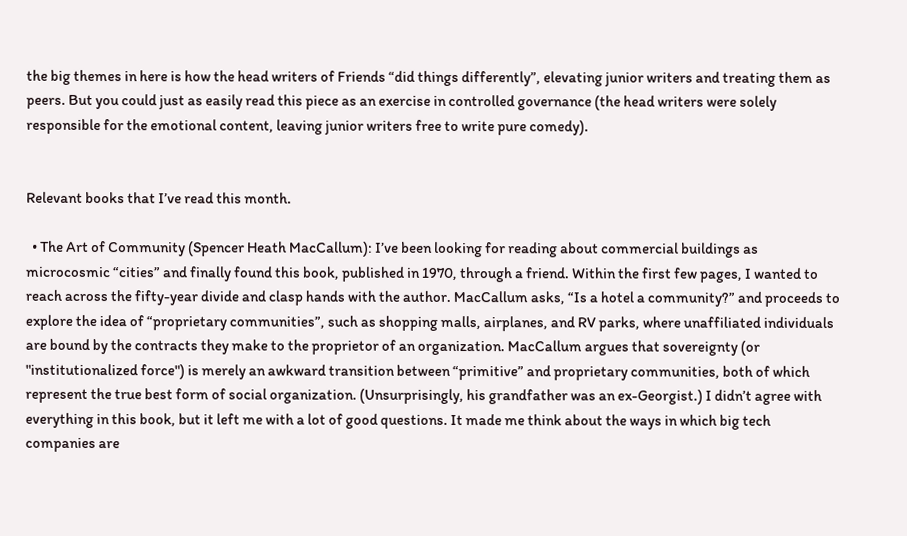the big themes in here is how the head writers of Friends “did things differently”, elevating junior writers and treating them as peers. But you could just as easily read this piece as an exercise in controlled governance (the head writers were solely responsible for the emotional content, leaving junior writers free to write pure comedy).


Relevant books that I’ve read this month.

  • The Art of Community (Spencer Heath MacCallum): I’ve been looking for reading about commercial buildings as microcosmic “cities” and finally found this book, published in 1970, through a friend. Within the first few pages, I wanted to reach across the fifty-year divide and clasp hands with the author. MacCallum asks, “Is a hotel a community?” and proceeds to explore the idea of “proprietary communities”, such as shopping malls, airplanes, and RV parks, where unaffiliated individuals are bound by the contracts they make to the proprietor of an organization. MacCallum argues that sovereignty (or "institutionalized force") is merely an awkward transition between “primitive” and proprietary communities, both of which represent the true best form of social organization. (Unsurprisingly, his grandfather was an ex-Georgist.) I didn’t agree with everything in this book, but it left me with a lot of good questions. It made me think about the ways in which big tech companies are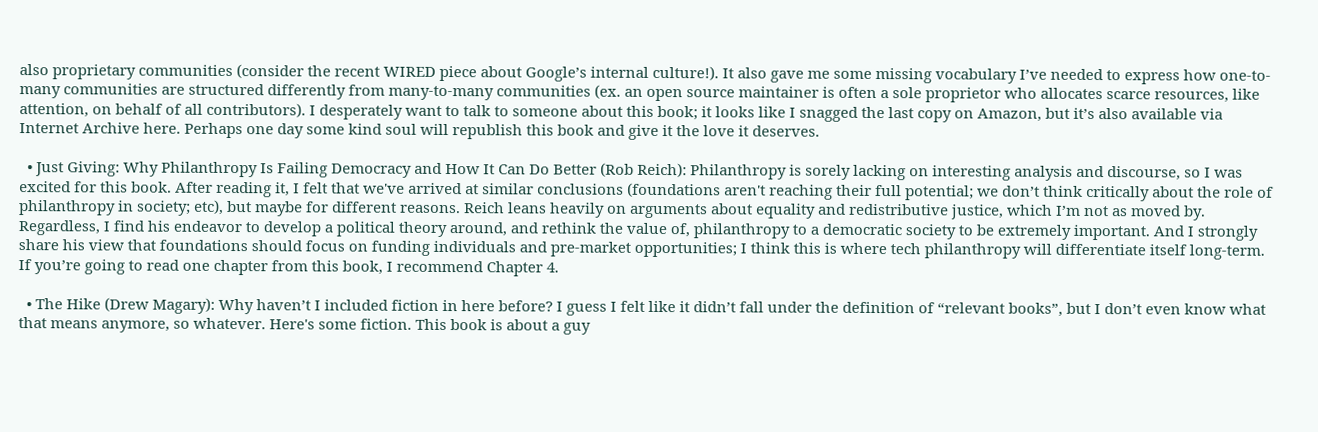also proprietary communities (consider the recent WIRED piece about Google’s internal culture!). It also gave me some missing vocabulary I’ve needed to express how one-to-many communities are structured differently from many-to-many communities (ex. an open source maintainer is often a sole proprietor who allocates scarce resources, like attention, on behalf of all contributors). I desperately want to talk to someone about this book; it looks like I snagged the last copy on Amazon, but it’s also available via Internet Archive here. Perhaps one day some kind soul will republish this book and give it the love it deserves.

  • Just Giving: Why Philanthropy Is Failing Democracy and How It Can Do Better (Rob Reich): Philanthropy is sorely lacking on interesting analysis and discourse, so I was excited for this book. After reading it, I felt that we've arrived at similar conclusions (foundations aren't reaching their full potential; we don’t think critically about the role of philanthropy in society; etc), but maybe for different reasons. Reich leans heavily on arguments about equality and redistributive justice, which I’m not as moved by. Regardless, I find his endeavor to develop a political theory around, and rethink the value of, philanthropy to a democratic society to be extremely important. And I strongly share his view that foundations should focus on funding individuals and pre-market opportunities; I think this is where tech philanthropy will differentiate itself long-term. If you’re going to read one chapter from this book, I recommend Chapter 4.

  • The Hike (Drew Magary): Why haven’t I included fiction in here before? I guess I felt like it didn’t fall under the definition of “relevant books”, but I don’t even know what that means anymore, so whatever. Here's some fiction. This book is about a guy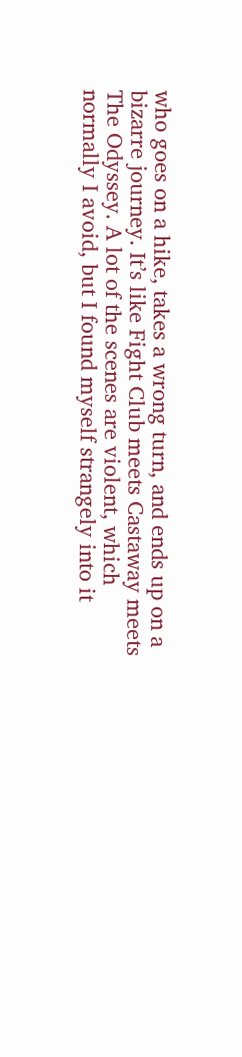who goes on a hike, takes a wrong turn, and ends up on a bizarre journey. It’s like Fight Club meets Castaway meets The Odyssey. A lot of the scenes are violent, which normally I avoid, but I found myself strangely into it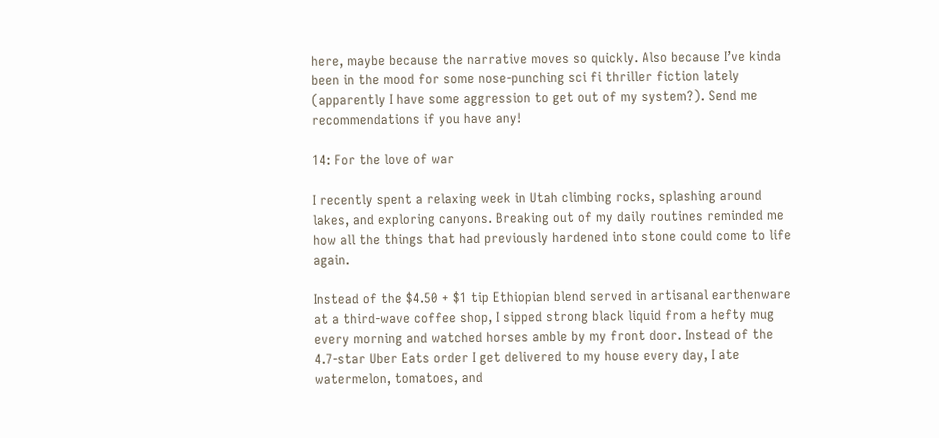here, maybe because the narrative moves so quickly. Also because I’ve kinda been in the mood for some nose-punching sci fi thriller fiction lately (apparently I have some aggression to get out of my system?). Send me recommendations if you have any!

14: For the love of war

I recently spent a relaxing week in Utah climbing rocks, splashing around lakes, and exploring canyons. Breaking out of my daily routines reminded me how all the things that had previously hardened into stone could come to life again.

Instead of the $4.50 + $1 tip Ethiopian blend served in artisanal earthenware at a third-wave coffee shop, I sipped strong black liquid from a hefty mug every morning and watched horses amble by my front door. Instead of the 4.7-star Uber Eats order I get delivered to my house every day, I ate watermelon, tomatoes, and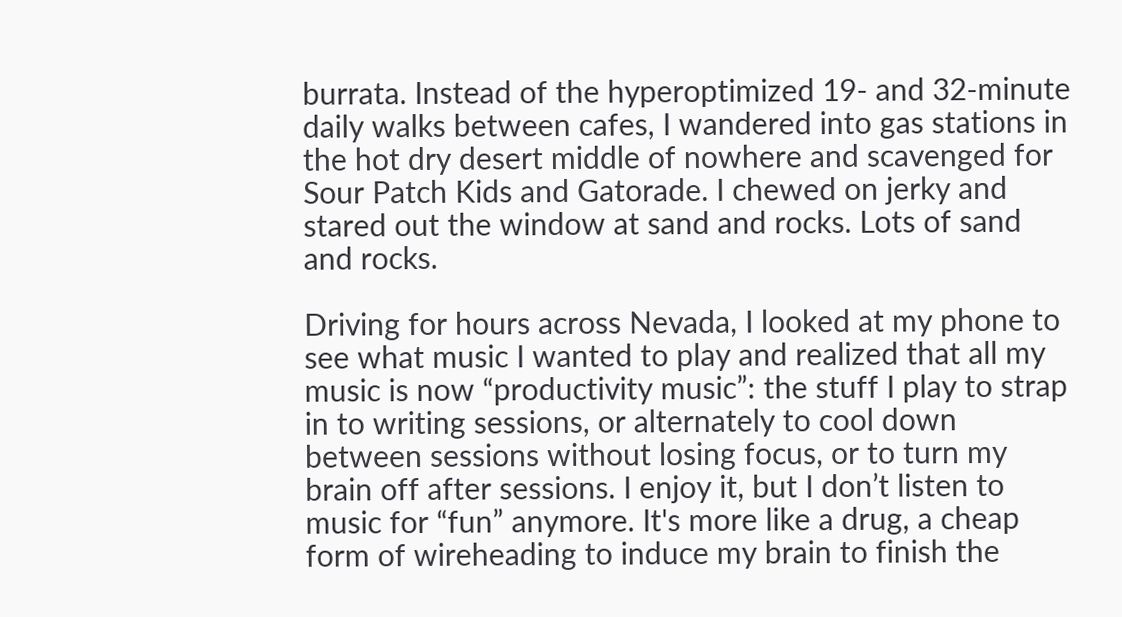burrata. Instead of the hyperoptimized 19- and 32-minute daily walks between cafes, I wandered into gas stations in the hot dry desert middle of nowhere and scavenged for Sour Patch Kids and Gatorade. I chewed on jerky and stared out the window at sand and rocks. Lots of sand and rocks.

Driving for hours across Nevada, I looked at my phone to see what music I wanted to play and realized that all my music is now “productivity music”: the stuff I play to strap in to writing sessions, or alternately to cool down between sessions without losing focus, or to turn my brain off after sessions. I enjoy it, but I don’t listen to music for “fun” anymore. It's more like a drug, a cheap form of wireheading to induce my brain to finish the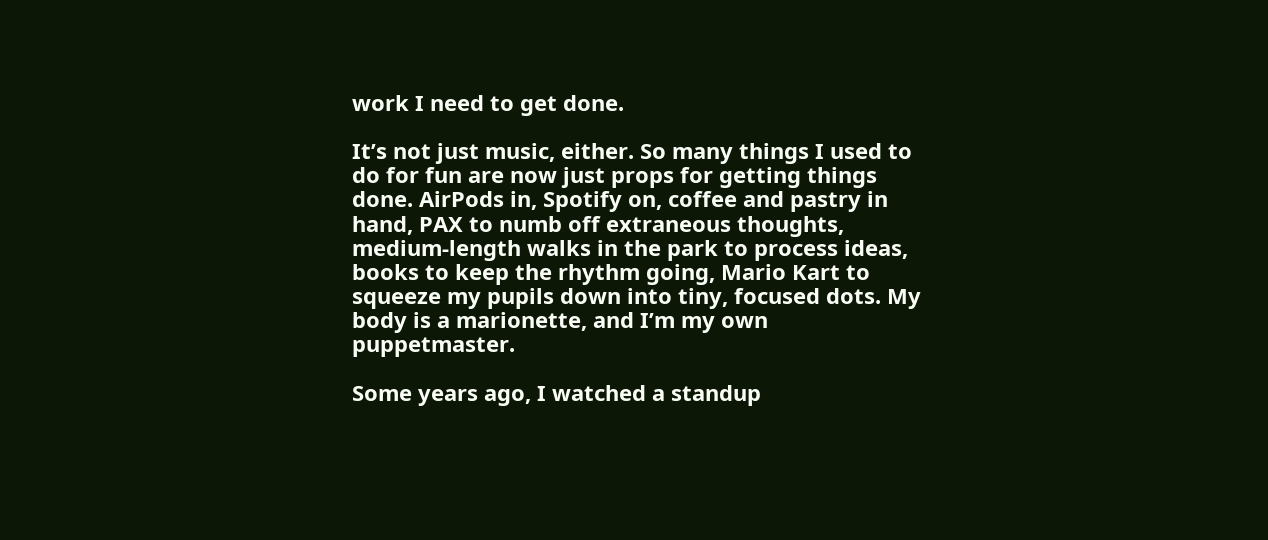work I need to get done.

It’s not just music, either. So many things I used to do for fun are now just props for getting things done. AirPods in, Spotify on, coffee and pastry in hand, PAX to numb off extraneous thoughts, medium-length walks in the park to process ideas, books to keep the rhythm going, Mario Kart to squeeze my pupils down into tiny, focused dots. My body is a marionette, and I’m my own puppetmaster.

Some years ago, I watched a standup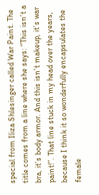special from Iliza Shlesinger called War Paint. The title comes from a line where she says: “This isn’t a bra, it’s body armor. And this isn’t makeup, it’s war paint!”. That line stuck in my head over the years, because I think it so wonderfully encapsulates the female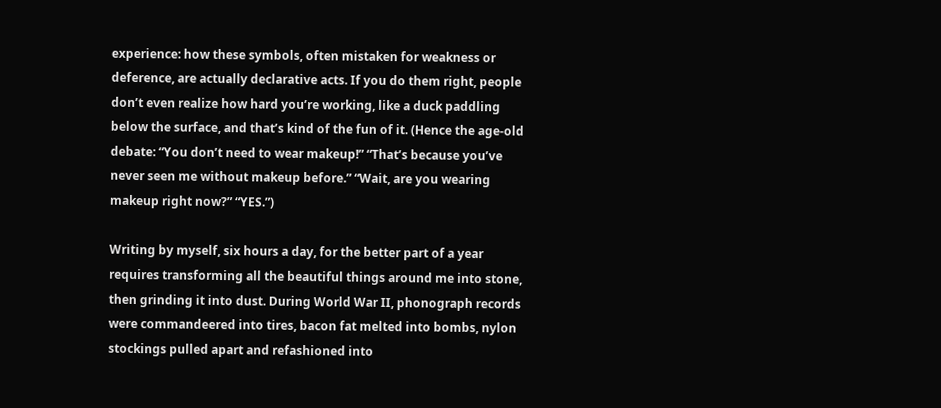experience: how these symbols, often mistaken for weakness or deference, are actually declarative acts. If you do them right, people don’t even realize how hard you’re working, like a duck paddling below the surface, and that’s kind of the fun of it. (Hence the age-old debate: “You don’t need to wear makeup!” “That’s because you’ve never seen me without makeup before.” “Wait, are you wearing makeup right now?” “YES.”)

Writing by myself, six hours a day, for the better part of a year requires transforming all the beautiful things around me into stone, then grinding it into dust. During World War II, phonograph records were commandeered into tires, bacon fat melted into bombs, nylon stockings pulled apart and refashioned into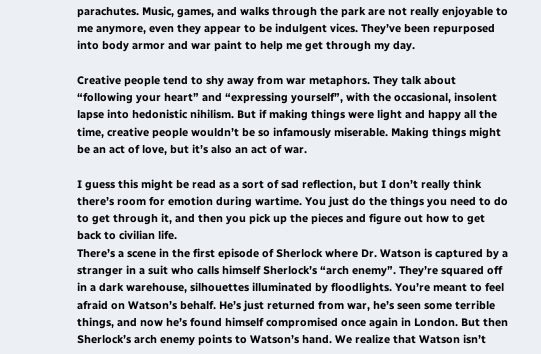parachutes. Music, games, and walks through the park are not really enjoyable to me anymore, even they appear to be indulgent vices. They’ve been repurposed into body armor and war paint to help me get through my day.

Creative people tend to shy away from war metaphors. They talk about “following your heart” and “expressing yourself”, with the occasional, insolent lapse into hedonistic nihilism. But if making things were light and happy all the time, creative people wouldn’t be so infamously miserable. Making things might be an act of love, but it’s also an act of war.

I guess this might be read as a sort of sad reflection, but I don’t really think there’s room for emotion during wartime. You just do the things you need to do to get through it, and then you pick up the pieces and figure out how to get back to civilian life.
There’s a scene in the first episode of Sherlock where Dr. Watson is captured by a stranger in a suit who calls himself Sherlock’s “arch enemy”. They’re squared off in a dark warehouse, silhouettes illuminated by floodlights. You’re meant to feel afraid on Watson’s behalf. He’s just returned from war, he’s seen some terrible things, and now he’s found himself compromised once again in London. But then Sherlock’s arch enemy points to Watson’s hand. We realize that Watson isn’t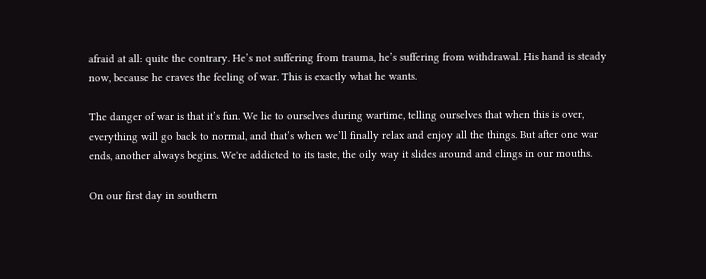afraid at all: quite the contrary. He’s not suffering from trauma, he’s suffering from withdrawal. His hand is steady now, because he craves the feeling of war. This is exactly what he wants.

The danger of war is that it’s fun. We lie to ourselves during wartime, telling ourselves that when this is over, everything will go back to normal, and that’s when we’ll finally relax and enjoy all the things. But after one war ends, another always begins. We're addicted to its taste, the oily way it slides around and clings in our mouths.

On our first day in southern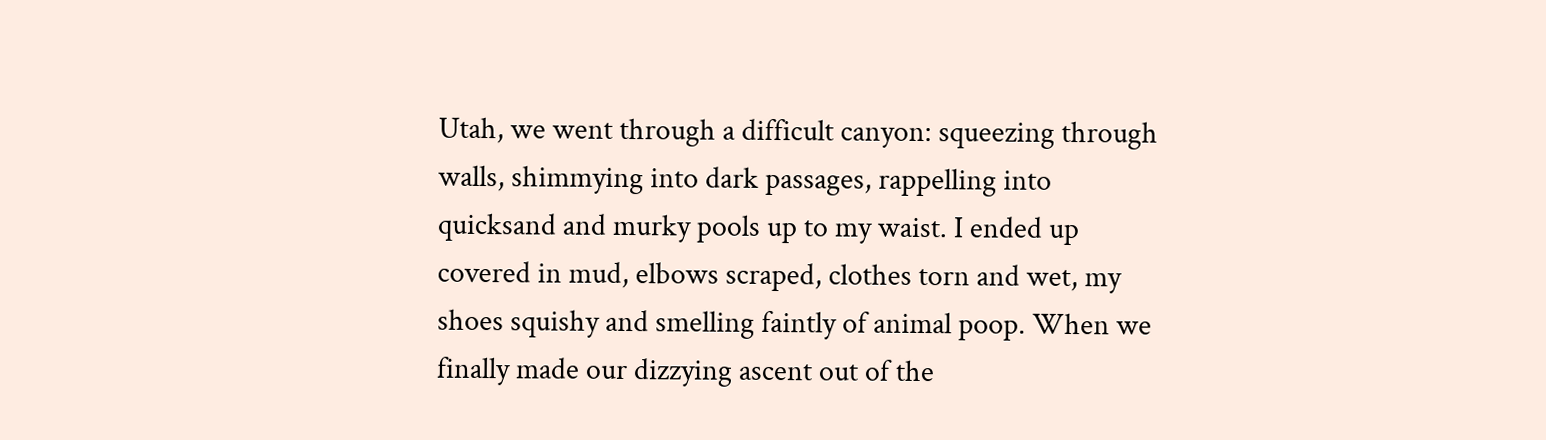Utah, we went through a difficult canyon: squeezing through walls, shimmying into dark passages, rappelling into quicksand and murky pools up to my waist. I ended up covered in mud, elbows scraped, clothes torn and wet, my shoes squishy and smelling faintly of animal poop. When we finally made our dizzying ascent out of the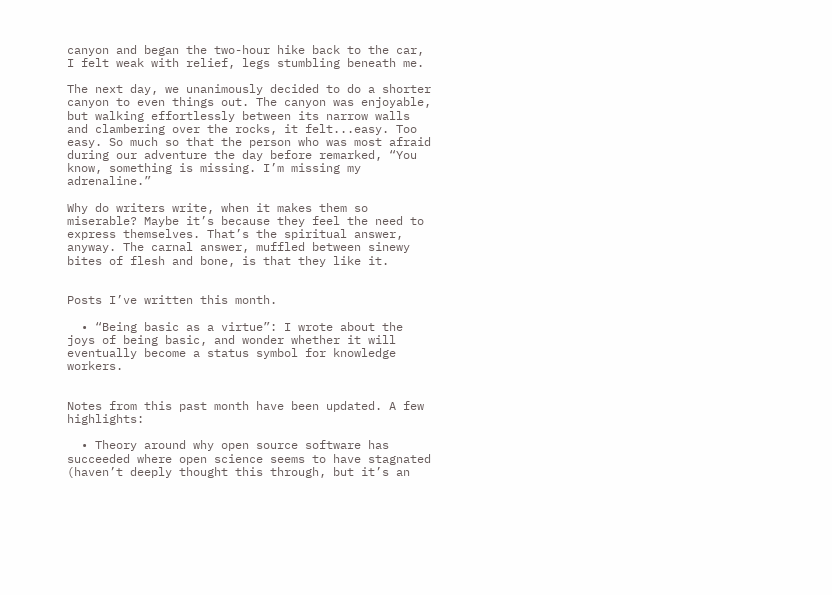canyon and began the two-hour hike back to the car, I felt weak with relief, legs stumbling beneath me.

The next day, we unanimously decided to do a shorter canyon to even things out. The canyon was enjoyable, but walking effortlessly between its narrow walls and clambering over the rocks, it felt...easy. Too easy. So much so that the person who was most afraid during our adventure the day before remarked, “You know, something is missing. I’m missing my adrenaline.”

Why do writers write, when it makes them so miserable? Maybe it’s because they feel the need to express themselves. That’s the spiritual answer, anyway. The carnal answer, muffled between sinewy bites of flesh and bone, is that they like it.


Posts I’ve written this month.

  • “Being basic as a virtue”: I wrote about the joys of being basic, and wonder whether it will eventually become a status symbol for knowledge workers.


Notes from this past month have been updated. A few highlights:

  • Theory around why open source software has succeeded where open science seems to have stagnated (haven’t deeply thought this through, but it’s an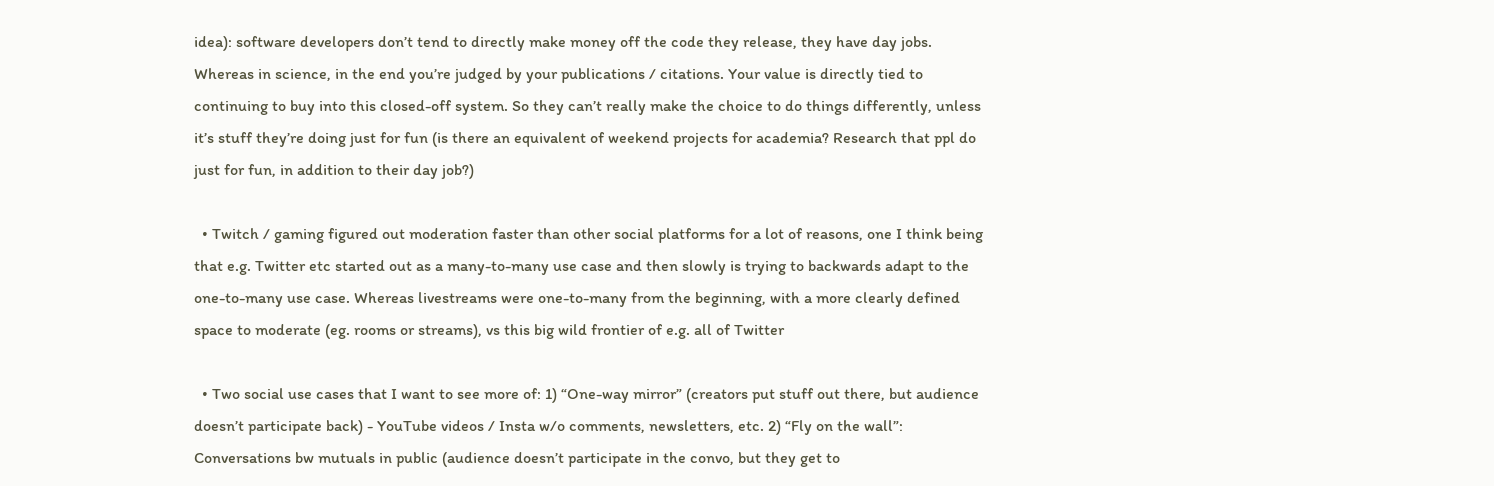idea): software developers don’t tend to directly make money off the code they release, they have day jobs. Whereas in science, in the end you’re judged by your publications / citations. Your value is directly tied to continuing to buy into this closed-off system. So they can’t really make the choice to do things differently, unless it’s stuff they’re doing just for fun (is there an equivalent of weekend projects for academia? Research that ppl do just for fun, in addition to their day job?)

  • Twitch / gaming figured out moderation faster than other social platforms for a lot of reasons, one I think being that e.g. Twitter etc started out as a many-to-many use case and then slowly is trying to backwards adapt to the one-to-many use case. Whereas livestreams were one-to-many from the beginning, with a more clearly defined space to moderate (eg. rooms or streams), vs this big wild frontier of e.g. all of Twitter

  • Two social use cases that I want to see more of: 1) “One-way mirror” (creators put stuff out there, but audience doesn’t participate back) - YouTube videos / Insta w/o comments, newsletters, etc. 2) “Fly on the wall”: Conversations bw mutuals in public (audience doesn’t participate in the convo, but they get to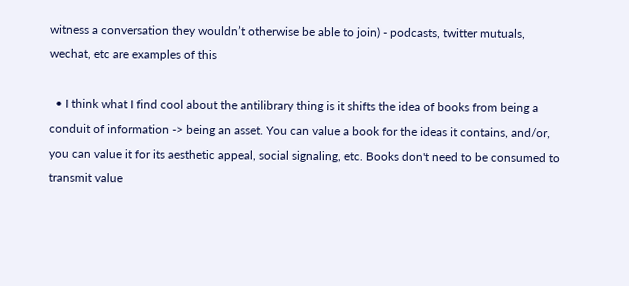witness a conversation they wouldn’t otherwise be able to join) - podcasts, twitter mutuals, wechat, etc are examples of this

  • I think what I find cool about the antilibrary thing is it shifts the idea of books from being a conduit of information -> being an asset. You can value a book for the ideas it contains, and/or, you can value it for its aesthetic appeal, social signaling, etc. Books don't need to be consumed to transmit value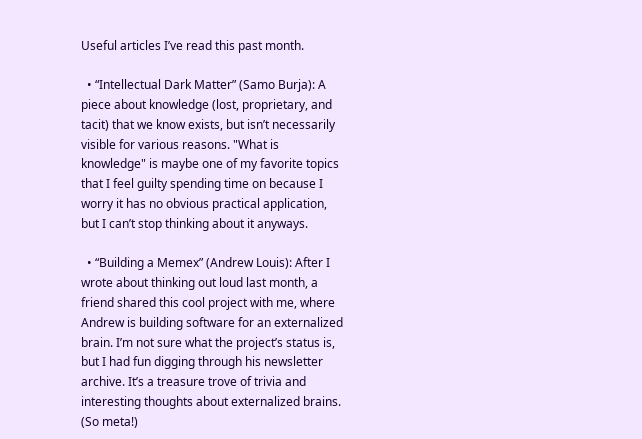Useful articles I’ve read this past month.

  • “Intellectual Dark Matter” (Samo Burja): A piece about knowledge (lost, proprietary, and tacit) that we know exists, but isn’t necessarily visible for various reasons. "What is knowledge" is maybe one of my favorite topics that I feel guilty spending time on because I worry it has no obvious practical application, but I can’t stop thinking about it anyways.

  • “Building a Memex” (Andrew Louis): After I wrote about thinking out loud last month, a friend shared this cool project with me, where Andrew is building software for an externalized brain. I’m not sure what the project’s status is, but I had fun digging through his newsletter archive. It’s a treasure trove of trivia and interesting thoughts about externalized brains. (So meta!)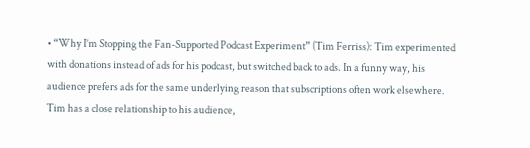• “Why I’m Stopping the Fan-Supported Podcast Experiment” (Tim Ferriss): Tim experimented with donations instead of ads for his podcast, but switched back to ads. In a funny way, his audience prefers ads for the same underlying reason that subscriptions often work elsewhere. Tim has a close relationship to his audience,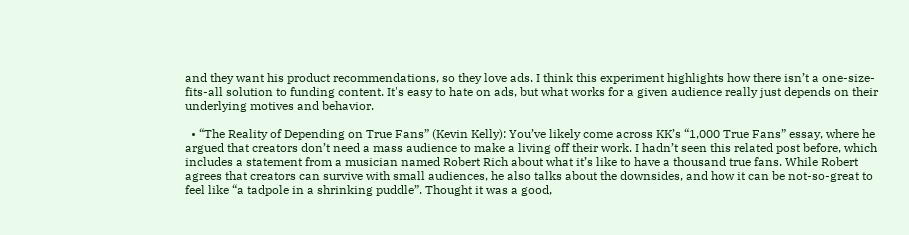and they want his product recommendations, so they love ads. I think this experiment highlights how there isn’t a one-size-fits-all solution to funding content. It's easy to hate on ads, but what works for a given audience really just depends on their underlying motives and behavior.

  • “The Reality of Depending on True Fans” (Kevin Kelly): You’ve likely come across KK’s “1,000 True Fans” essay, where he argued that creators don’t need a mass audience to make a living off their work. I hadn’t seen this related post before, which includes a statement from a musician named Robert Rich about what it’s like to have a thousand true fans. While Robert agrees that creators can survive with small audiences, he also talks about the downsides, and how it can be not-so-great to feel like “a tadpole in a shrinking puddle”. Thought it was a good,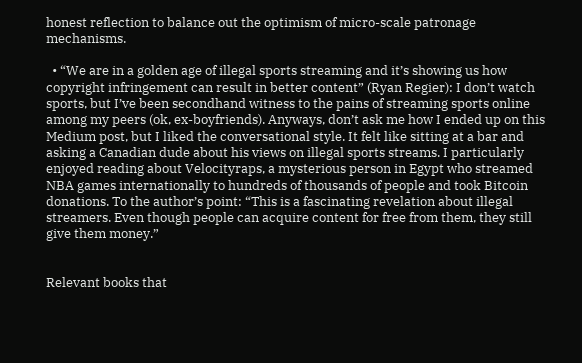honest reflection to balance out the optimism of micro-scale patronage mechanisms.

  • “We are in a golden age of illegal sports streaming and it’s showing us how copyright infringement can result in better content” (Ryan Regier): I don’t watch sports, but I’ve been secondhand witness to the pains of streaming sports online among my peers (ok, ex-boyfriends). Anyways, don’t ask me how I ended up on this Medium post, but I liked the conversational style. It felt like sitting at a bar and asking a Canadian dude about his views on illegal sports streams. I particularly enjoyed reading about Velocityraps, a mysterious person in Egypt who streamed NBA games internationally to hundreds of thousands of people and took Bitcoin donations. To the author’s point: “This is a fascinating revelation about illegal streamers. Even though people can acquire content for free from them, they still give them money.”


Relevant books that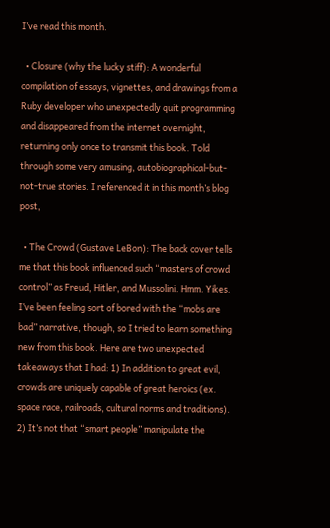I’ve read this month.

  • Closure (why the lucky stiff): A wonderful compilation of essays, vignettes, and drawings from a Ruby developer who unexpectedly quit programming and disappeared from the internet overnight, returning only once to transmit this book. Told through some very amusing, autobiographical-but-not-true stories. I referenced it in this month’s blog post,

  • The Crowd (Gustave LeBon): The back cover tells me that this book influenced such “masters of crowd control” as Freud, Hitler, and Mussolini. Hmm. Yikes. I’ve been feeling sort of bored with the “mobs are bad” narrative, though, so I tried to learn something new from this book. Here are two unexpected takeaways that I had: 1) In addition to great evil, crowds are uniquely capable of great heroics (ex. space race, railroads, cultural norms and traditions). 2) It’s not that “smart people” manipulate the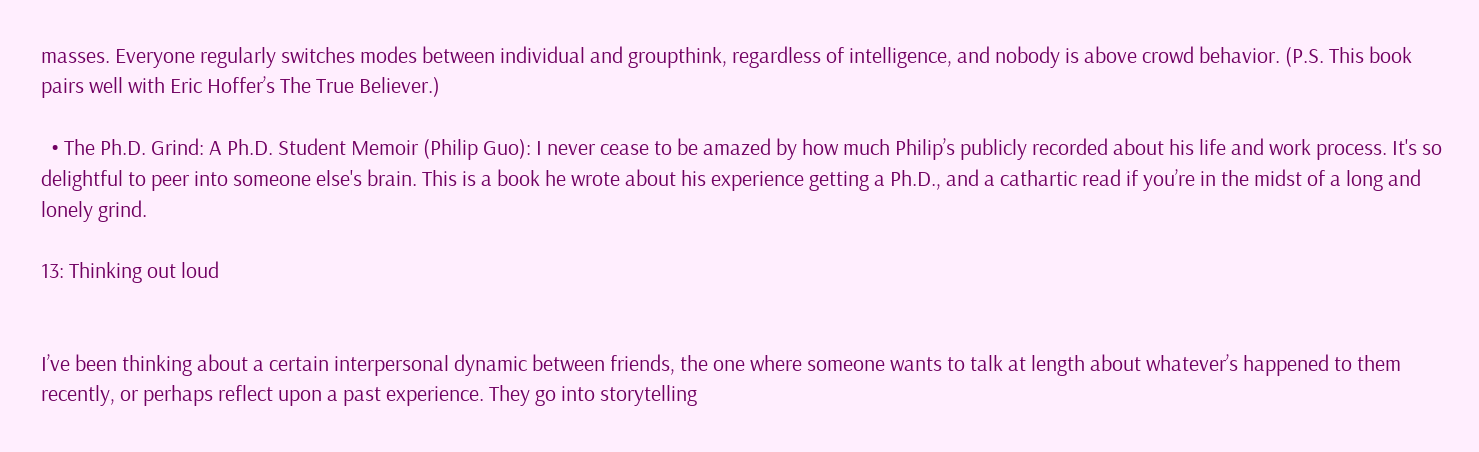masses. Everyone regularly switches modes between individual and groupthink, regardless of intelligence, and nobody is above crowd behavior. (P.S. This book pairs well with Eric Hoffer’s The True Believer.)

  • The Ph.D. Grind: A Ph.D. Student Memoir (Philip Guo): I never cease to be amazed by how much Philip’s publicly recorded about his life and work process. It's so delightful to peer into someone else's brain. This is a book he wrote about his experience getting a Ph.D., and a cathartic read if you’re in the midst of a long and lonely grind.

13: Thinking out loud


I’ve been thinking about a certain interpersonal dynamic between friends, the one where someone wants to talk at length about whatever’s happened to them recently, or perhaps reflect upon a past experience. They go into storytelling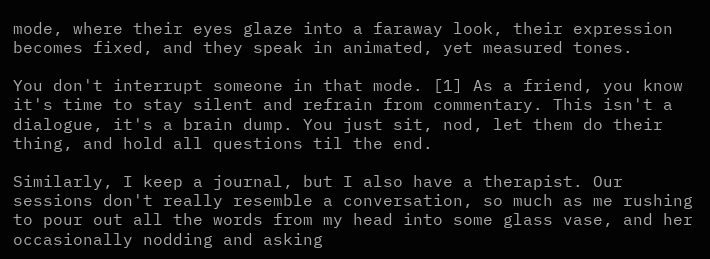mode, where their eyes glaze into a faraway look, their expression becomes fixed, and they speak in animated, yet measured tones.

You don't interrupt someone in that mode. [1] As a friend, you know it's time to stay silent and refrain from commentary. This isn't a dialogue, it's a brain dump. You just sit, nod, let them do their thing, and hold all questions til the end.

Similarly, I keep a journal, but I also have a therapist. Our sessions don't really resemble a conversation, so much as me rushing to pour out all the words from my head into some glass vase, and her occasionally nodding and asking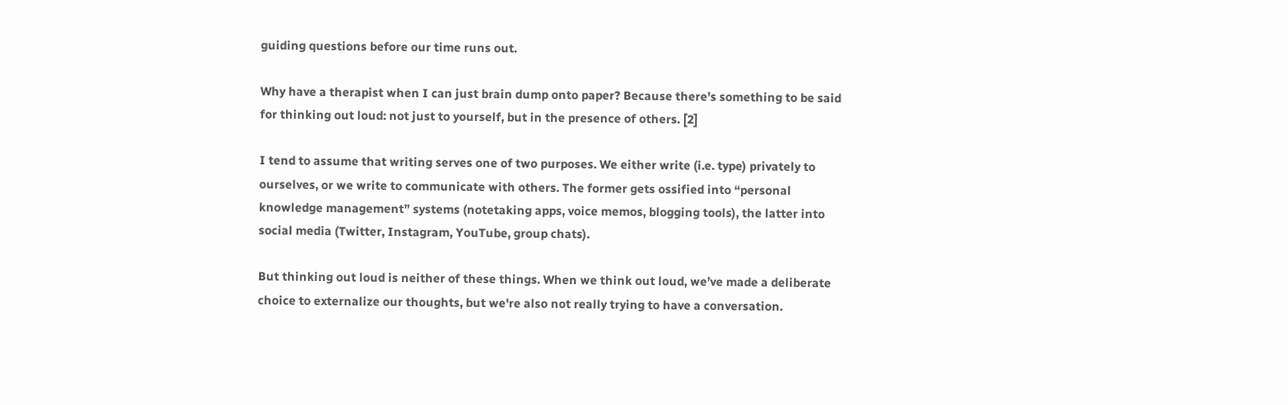guiding questions before our time runs out.

Why have a therapist when I can just brain dump onto paper? Because there's something to be said for thinking out loud: not just to yourself, but in the presence of others. [2]

I tend to assume that writing serves one of two purposes. We either write (i.e. type) privately to ourselves, or we write to communicate with others. The former gets ossified into “personal knowledge management” systems (notetaking apps, voice memos, blogging tools), the latter into social media (Twitter, Instagram, YouTube, group chats).

But thinking out loud is neither of these things. When we think out loud, we’ve made a deliberate choice to externalize our thoughts, but we're also not really trying to have a conversation.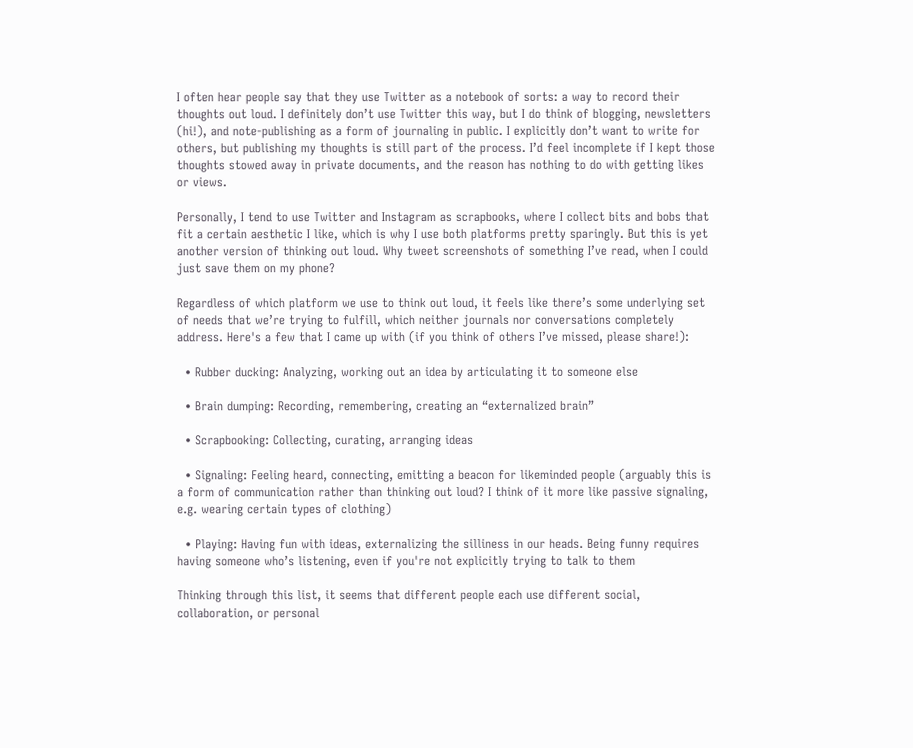I often hear people say that they use Twitter as a notebook of sorts: a way to record their thoughts out loud. I definitely don’t use Twitter this way, but I do think of blogging, newsletters (hi!), and note-publishing as a form of journaling in public. I explicitly don’t want to write for others, but publishing my thoughts is still part of the process. I’d feel incomplete if I kept those thoughts stowed away in private documents, and the reason has nothing to do with getting likes or views.

Personally, I tend to use Twitter and Instagram as scrapbooks, where I collect bits and bobs that fit a certain aesthetic I like, which is why I use both platforms pretty sparingly. But this is yet another version of thinking out loud. Why tweet screenshots of something I’ve read, when I could just save them on my phone?

Regardless of which platform we use to think out loud, it feels like there’s some underlying set of needs that we’re trying to fulfill, which neither journals nor conversations completely address. Here's a few that I came up with (if you think of others I’ve missed, please share!):

  • Rubber ducking: Analyzing, working out an idea by articulating it to someone else

  • Brain dumping: Recording, remembering, creating an “externalized brain”

  • Scrapbooking: Collecting, curating, arranging ideas

  • Signaling: Feeling heard, connecting, emitting a beacon for likeminded people (arguably this is a form of communication rather than thinking out loud? I think of it more like passive signaling, e.g. wearing certain types of clothing)

  • Playing: Having fun with ideas, externalizing the silliness in our heads. Being funny requires having someone who’s listening, even if you're not explicitly trying to talk to them

Thinking through this list, it seems that different people each use different social, collaboration, or personal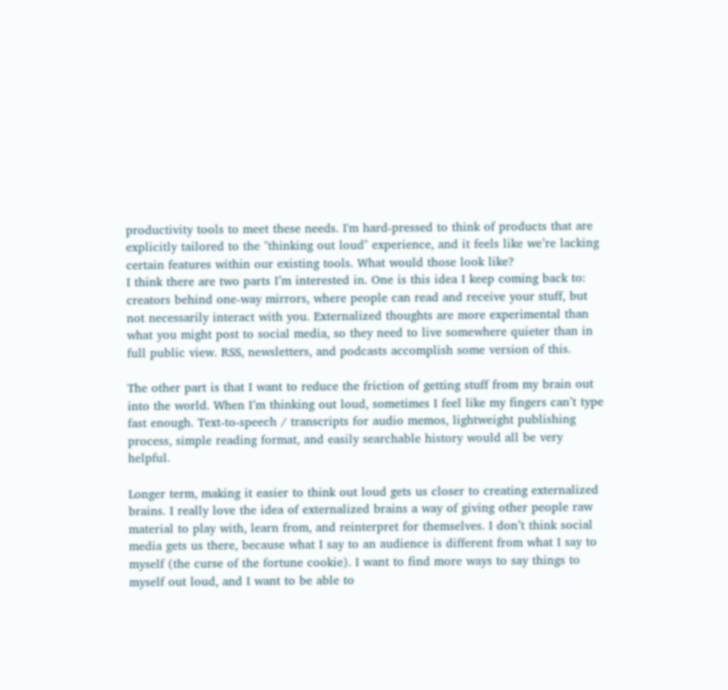productivity tools to meet these needs. I'm hard-pressed to think of products that are explicitly tailored to the "thinking out loud" experience, and it feels like we’re lacking certain features within our existing tools. What would those look like?
I think there are two parts I’m interested in. One is this idea I keep coming back to: creators behind one-way mirrors, where people can read and receive your stuff, but not necessarily interact with you. Externalized thoughts are more experimental than what you might post to social media, so they need to live somewhere quieter than in full public view. RSS, newsletters, and podcasts accomplish some version of this.

The other part is that I want to reduce the friction of getting stuff from my brain out into the world. When I’m thinking out loud, sometimes I feel like my fingers can’t type fast enough. Text-to-speech / transcripts for audio memos, lightweight publishing process, simple reading format, and easily searchable history would all be very helpful.

Longer term, making it easier to think out loud gets us closer to creating externalized brains. I really love the idea of externalized brains a way of giving other people raw material to play with, learn from, and reinterpret for themselves. I don’t think social media gets us there, because what I say to an audience is different from what I say to myself (the curse of the fortune cookie). I want to find more ways to say things to myself out loud, and I want to be able to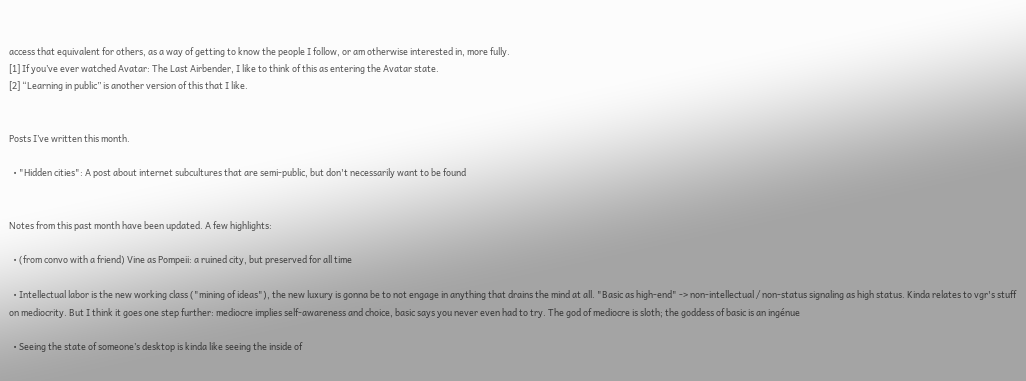access that equivalent for others, as a way of getting to know the people I follow, or am otherwise interested in, more fully.
[1] If you’ve ever watched Avatar: The Last Airbender, I like to think of this as entering the Avatar state.
[2] “Learning in public” is another version of this that I like.


Posts I’ve written this month.

  • "Hidden cities": A post about internet subcultures that are semi-public, but don't necessarily want to be found


Notes from this past month have been updated. A few highlights:

  • (from convo with a friend) Vine as Pompeii: a ruined city, but preserved for all time

  • Intellectual labor is the new working class ("mining of ideas"), the new luxury is gonna be to not engage in anything that drains the mind at all. "Basic as high-end" -> non-intellectual / non-status signaling as high status. Kinda relates to vgr's stuff on mediocrity. But I think it goes one step further: mediocre implies self-awareness and choice, basic says you never even had to try. The god of mediocre is sloth; the goddess of basic is an ingénue

  • Seeing the state of someone’s desktop is kinda like seeing the inside of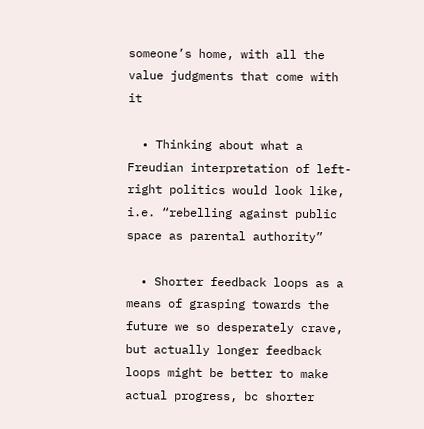someone’s home, with all the value judgments that come with it

  • Thinking about what a Freudian interpretation of left-right politics would look like, i.e. “rebelling against public space as parental authority”

  • Shorter feedback loops as a means of grasping towards the future we so desperately crave, but actually longer feedback loops might be better to make actual progress, bc shorter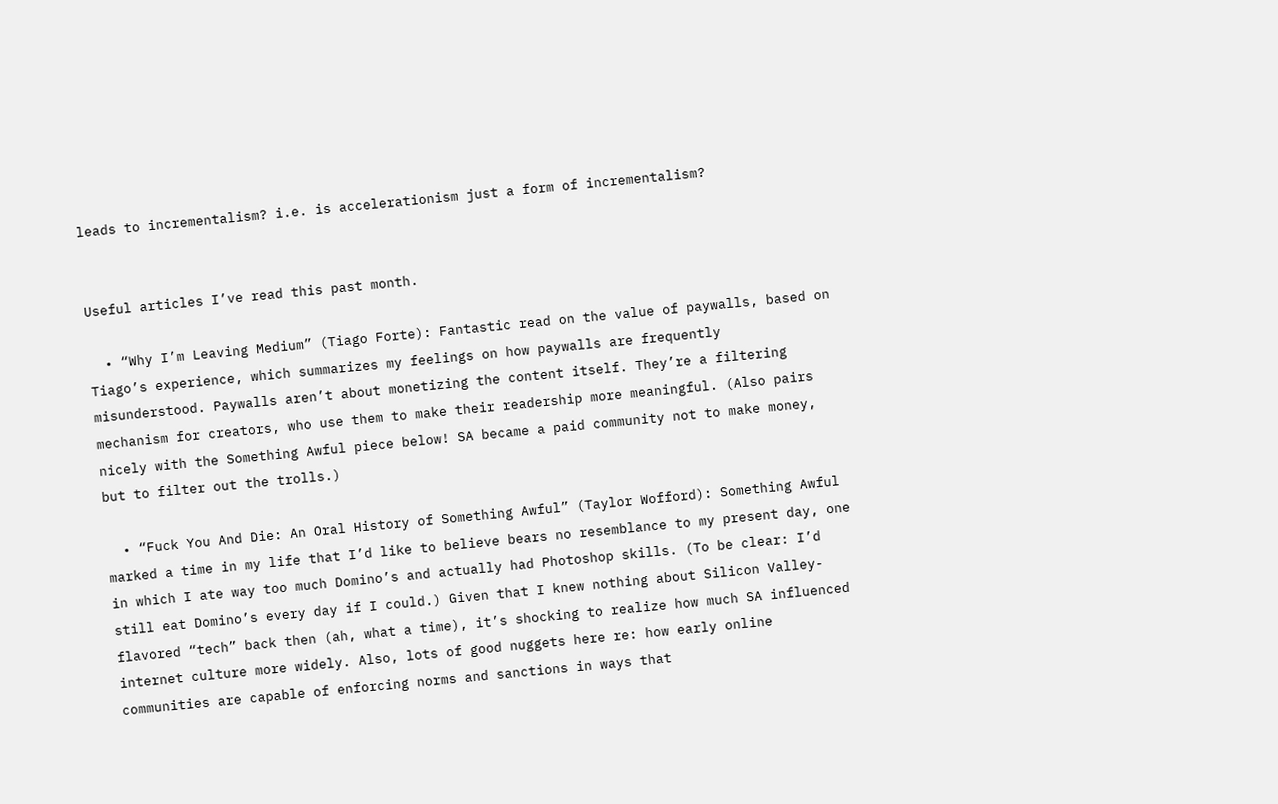leads to incrementalism? i.e. is accelerationism just a form of incrementalism?


Useful articles I’ve read this past month.

  • “Why I’m Leaving Medium” (Tiago Forte): Fantastic read on the value of paywalls, based on Tiago’s experience, which summarizes my feelings on how paywalls are frequently misunderstood. Paywalls aren’t about monetizing the content itself. They’re a filtering mechanism for creators, who use them to make their readership more meaningful. (Also pairs nicely with the Something Awful piece below! SA became a paid community not to make money, but to filter out the trolls.)

  • “Fuck You And Die: An Oral History of Something Awful” (Taylor Wofford): Something Awful marked a time in my life that I’d like to believe bears no resemblance to my present day, one in which I ate way too much Domino’s and actually had Photoshop skills. (To be clear: I’d still eat Domino’s every day if I could.) Given that I knew nothing about Silicon Valley-flavored “tech” back then (ah, what a time), it’s shocking to realize how much SA influenced internet culture more widely. Also, lots of good nuggets here re: how early online communities are capable of enforcing norms and sanctions in ways that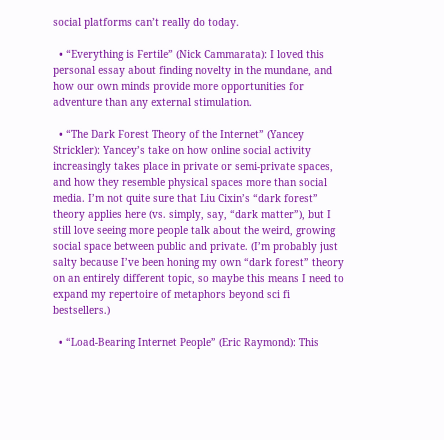social platforms can’t really do today.

  • “Everything is Fertile” (Nick Cammarata): I loved this personal essay about finding novelty in the mundane, and how our own minds provide more opportunities for adventure than any external stimulation.

  • “The Dark Forest Theory of the Internet” (Yancey Strickler): Yancey’s take on how online social activity increasingly takes place in private or semi-private spaces, and how they resemble physical spaces more than social media. I’m not quite sure that Liu Cixin’s “dark forest” theory applies here (vs. simply, say, “dark matter”), but I still love seeing more people talk about the weird, growing social space between public and private. (I’m probably just salty because I’ve been honing my own “dark forest” theory on an entirely different topic, so maybe this means I need to expand my repertoire of metaphors beyond sci fi bestsellers.)

  • “Load-Bearing Internet People” (Eric Raymond): This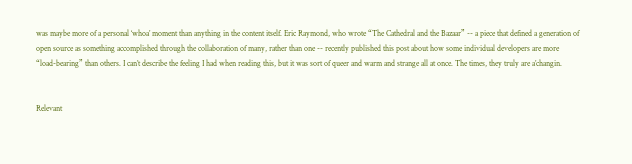was maybe more of a personal ‘whoa’ moment than anything in the content itself. Eric Raymond, who wrote “The Cathedral and the Bazaar” -- a piece that defined a generation of open source as something accomplished through the collaboration of many, rather than one -- recently published this post about how some individual developers are more “load-bearing” than others. I can’t describe the feeling I had when reading this, but it was sort of queer and warm and strange all at once. The times, they truly are a’changin.


Relevant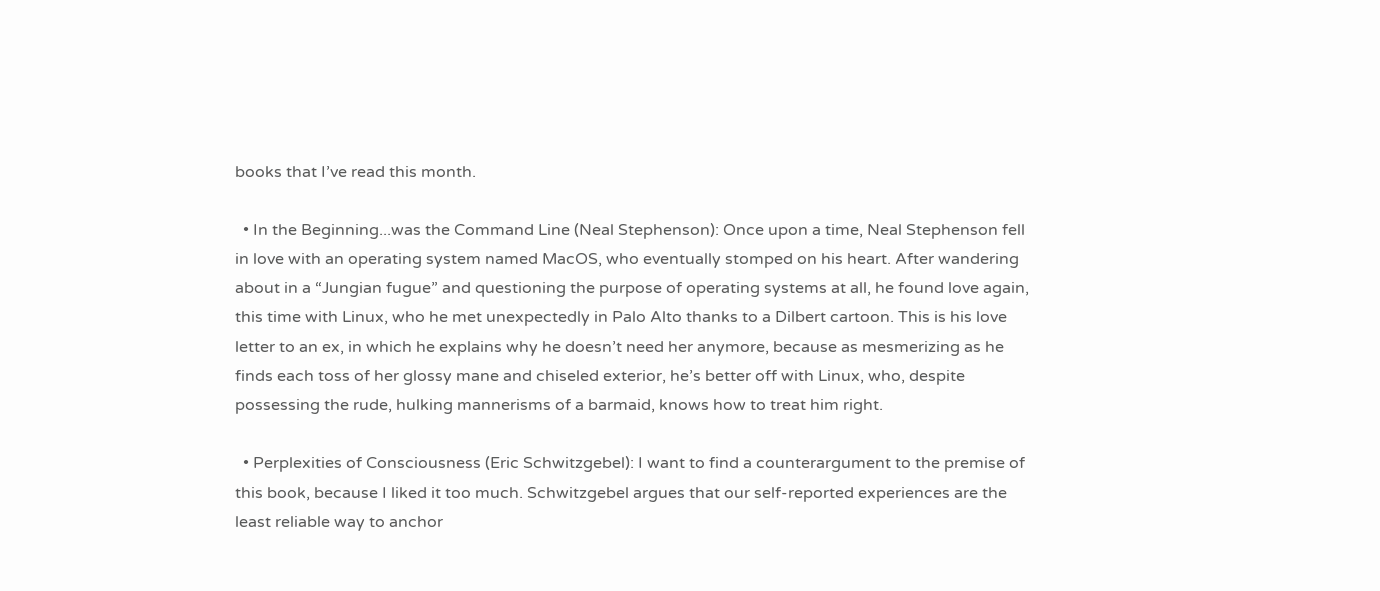books that I’ve read this month.

  • In the Beginning...was the Command Line (Neal Stephenson): Once upon a time, Neal Stephenson fell in love with an operating system named MacOS, who eventually stomped on his heart. After wandering about in a “Jungian fugue” and questioning the purpose of operating systems at all, he found love again, this time with Linux, who he met unexpectedly in Palo Alto thanks to a Dilbert cartoon. This is his love letter to an ex, in which he explains why he doesn’t need her anymore, because as mesmerizing as he finds each toss of her glossy mane and chiseled exterior, he’s better off with Linux, who, despite possessing the rude, hulking mannerisms of a barmaid, knows how to treat him right.

  • Perplexities of Consciousness (Eric Schwitzgebel): I want to find a counterargument to the premise of this book, because I liked it too much. Schwitzgebel argues that our self-reported experiences are the least reliable way to anchor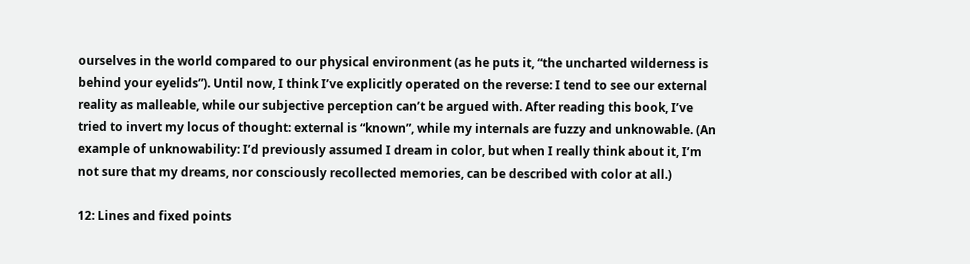ourselves in the world compared to our physical environment (as he puts it, “the uncharted wilderness is behind your eyelids”). Until now, I think I’ve explicitly operated on the reverse: I tend to see our external reality as malleable, while our subjective perception can’t be argued with. After reading this book, I’ve tried to invert my locus of thought: external is “known”, while my internals are fuzzy and unknowable. (An example of unknowability: I’d previously assumed I dream in color, but when I really think about it, I’m not sure that my dreams, nor consciously recollected memories, can be described with color at all.)

12: Lines and fixed points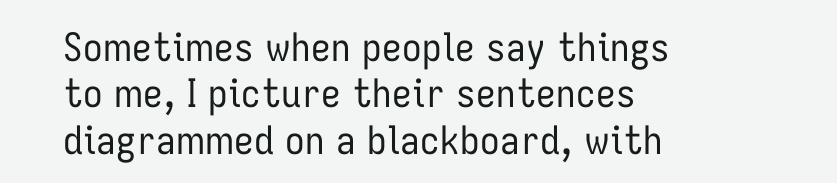Sometimes when people say things to me, I picture their sentences diagrammed on a blackboard, with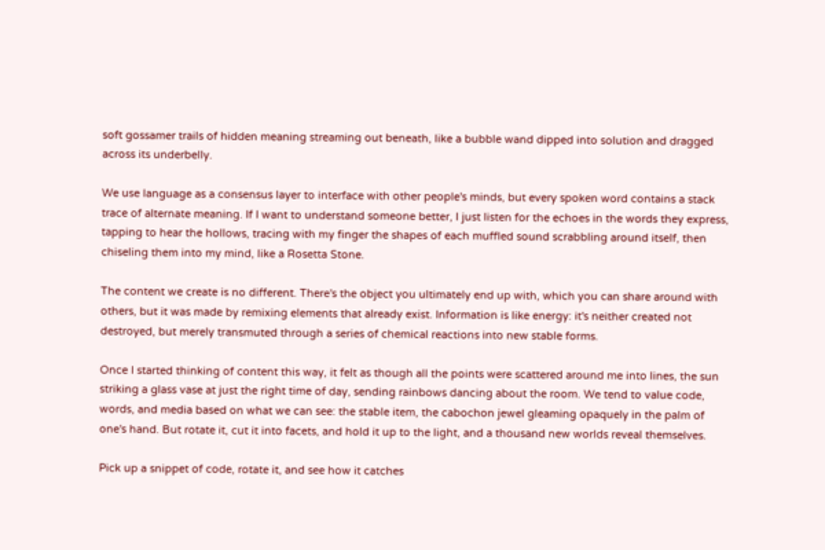soft gossamer trails of hidden meaning streaming out beneath, like a bubble wand dipped into solution and dragged across its underbelly.

We use language as a consensus layer to interface with other people's minds, but every spoken word contains a stack trace of alternate meaning. If I want to understand someone better, I just listen for the echoes in the words they express, tapping to hear the hollows, tracing with my finger the shapes of each muffled sound scrabbling around itself, then chiseling them into my mind, like a Rosetta Stone.

The content we create is no different. There's the object you ultimately end up with, which you can share around with others, but it was made by remixing elements that already exist. Information is like energy: it's neither created not destroyed, but merely transmuted through a series of chemical reactions into new stable forms.

Once I started thinking of content this way, it felt as though all the points were scattered around me into lines, the sun striking a glass vase at just the right time of day, sending rainbows dancing about the room. We tend to value code, words, and media based on what we can see: the stable item, the cabochon jewel gleaming opaquely in the palm of one's hand. But rotate it, cut it into facets, and hold it up to the light, and a thousand new worlds reveal themselves.

Pick up a snippet of code, rotate it, and see how it catches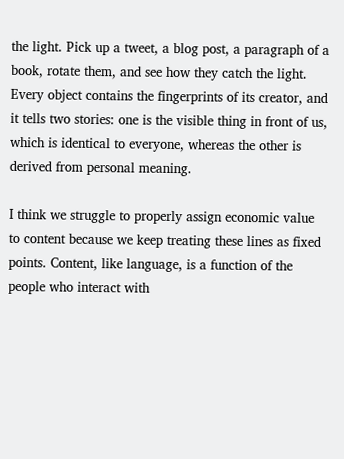the light. Pick up a tweet, a blog post, a paragraph of a book, rotate them, and see how they catch the light. Every object contains the fingerprints of its creator, and it tells two stories: one is the visible thing in front of us, which is identical to everyone, whereas the other is derived from personal meaning.

I think we struggle to properly assign economic value to content because we keep treating these lines as fixed points. Content, like language, is a function of the people who interact with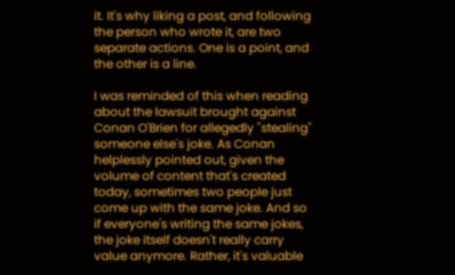it. It's why liking a post, and following the person who wrote it, are two separate actions. One is a point, and the other is a line.

I was reminded of this when reading about the lawsuit brought against Conan O'Brien for allegedly "stealing" someone else's joke. As Conan helplessly pointed out, given the volume of content that's created today, sometimes two people just come up with the same joke. And so if everyone's writing the same jokes, the joke itself doesn't really carry value anymore. Rather, it's valuable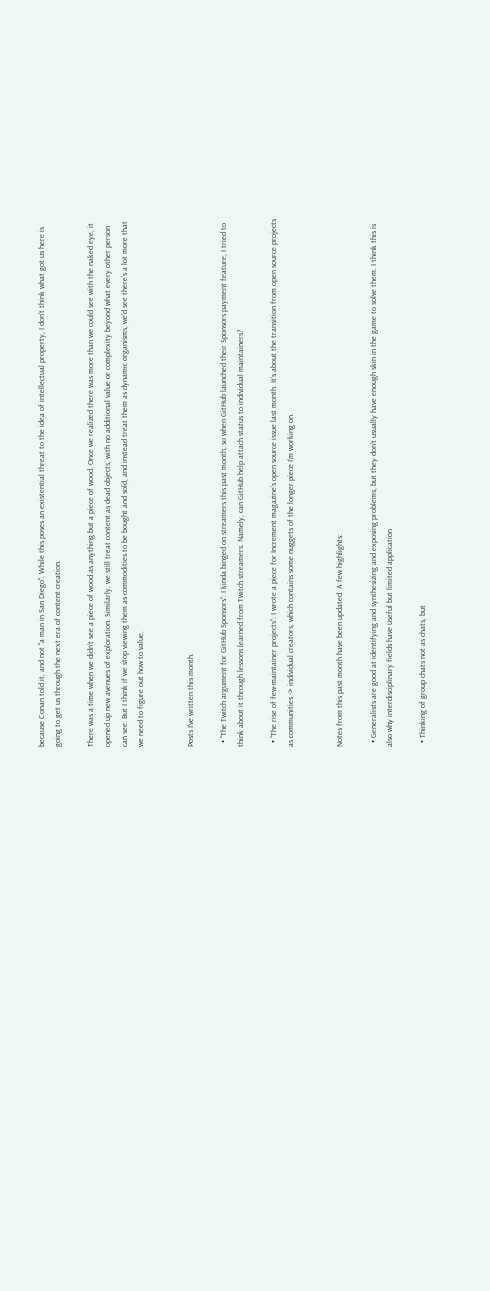because Conan told it, and not "a man in San Diego". While this poses an existential threat to the idea of intellectual property, I don't think what got us here is going to get us through the next era of content creation.

There was a time when we didn't see a piece of wood as anything but a piece of wood. Once we realized there was more than we could see with the naked eye, it opened up new avenues of exploration. Similarly, we still treat content as dead objects, with no additional value or complexity beyond what every other person can see. But I think if we stop viewing them as commodities to be bought and sold, and instead treat them as dynamic organisms, we'd see there's a lot more that we need to figure out how to value.


Posts I’ve written this month.

  • “The Twitch argument for GitHub Sponsors”: I kinda binged on streamers this past month, so when GitHub launched their Sponsors payment feature, I tried to think about it through lessons learned from Twitch streamers. Namely, can GitHub help attach status to individual maintainers?

  • “The rise of few-maintainer projects”: I wrote a piece for Increment magazine’s open source issue last month. It’s about the transition from open source projects as communities -> individual creators, which contains some nuggets of the longer piece I’m working on.


Notes from this past month have been updated. A few highlights:

  • Generalists are good at identifying and synthesizing and exposing problems, but they don’t usually have enough skin in the game to solve them. I think this is also why interdisciplinary fields have useful but limited application

  • Thinking of group chats not as chats, but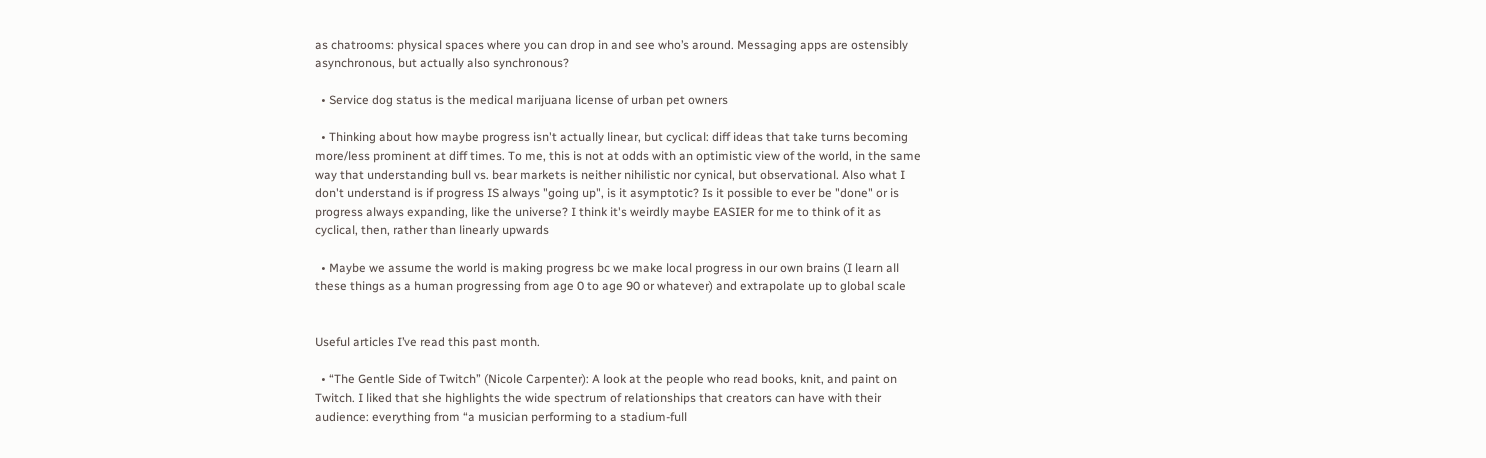as chatrooms: physical spaces where you can drop in and see who’s around. Messaging apps are ostensibly asynchronous, but actually also synchronous?

  • Service dog status is the medical marijuana license of urban pet owners

  • Thinking about how maybe progress isn't actually linear, but cyclical: diff ideas that take turns becoming more/less prominent at diff times. To me, this is not at odds with an optimistic view of the world, in the same way that understanding bull vs. bear markets is neither nihilistic nor cynical, but observational. Also what I don't understand is if progress IS always "going up", is it asymptotic? Is it possible to ever be "done" or is progress always expanding, like the universe? I think it's weirdly maybe EASIER for me to think of it as cyclical, then, rather than linearly upwards

  • Maybe we assume the world is making progress bc we make local progress in our own brains (I learn all these things as a human progressing from age 0 to age 90 or whatever) and extrapolate up to global scale


Useful articles I’ve read this past month.

  • “The Gentle Side of Twitch” (Nicole Carpenter): A look at the people who read books, knit, and paint on Twitch. I liked that she highlights the wide spectrum of relationships that creators can have with their audience: everything from “a musician performing to a stadium-full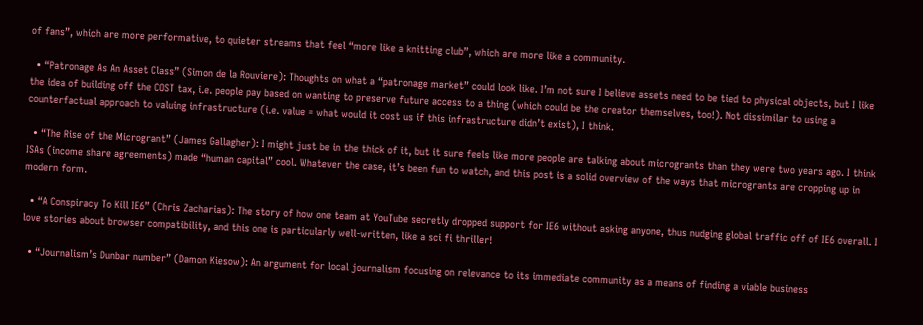of fans”, which are more performative, to quieter streams that feel “more like a knitting club”, which are more like a community.

  • “Patronage As An Asset Class” (Simon de la Rouviere): Thoughts on what a “patronage market” could look like. I’m not sure I believe assets need to be tied to physical objects, but I like the idea of building off the COST tax, i.e. people pay based on wanting to preserve future access to a thing (which could be the creator themselves, too!). Not dissimilar to using a counterfactual approach to valuing infrastructure (i.e. value = what would it cost us if this infrastructure didn’t exist), I think.

  • “The Rise of the Microgrant” (James Gallagher): I might just be in the thick of it, but it sure feels like more people are talking about microgrants than they were two years ago. I think ISAs (income share agreements) made “human capital” cool. Whatever the case, it’s been fun to watch, and this post is a solid overview of the ways that microgrants are cropping up in modern form.

  • “A Conspiracy To Kill IE6” (Chris Zacharias): The story of how one team at YouTube secretly dropped support for IE6 without asking anyone, thus nudging global traffic off of IE6 overall. I love stories about browser compatibility, and this one is particularly well-written, like a sci fi thriller!

  • “Journalism’s Dunbar number” (Damon Kiesow): An argument for local journalism focusing on relevance to its immediate community as a means of finding a viable business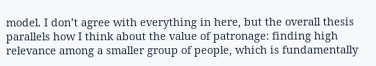model. I don’t agree with everything in here, but the overall thesis parallels how I think about the value of patronage: finding high relevance among a smaller group of people, which is fundamentally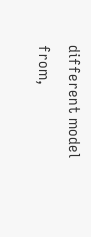different model from,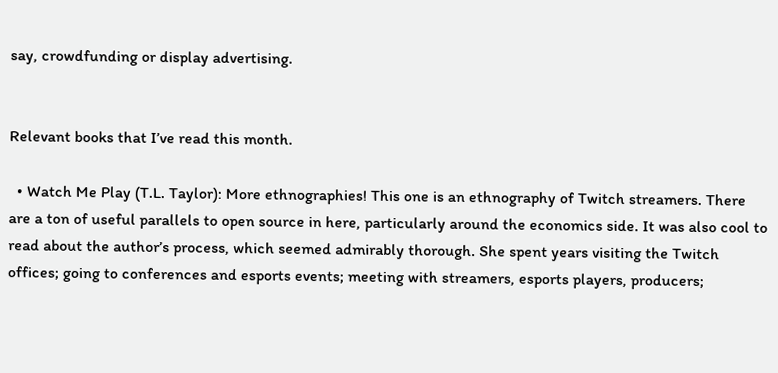say, crowdfunding or display advertising.


Relevant books that I’ve read this month.

  • Watch Me Play (T.L. Taylor): More ethnographies! This one is an ethnography of Twitch streamers. There are a ton of useful parallels to open source in here, particularly around the economics side. It was also cool to read about the author’s process, which seemed admirably thorough. She spent years visiting the Twitch offices; going to conferences and esports events; meeting with streamers, esports players, producers;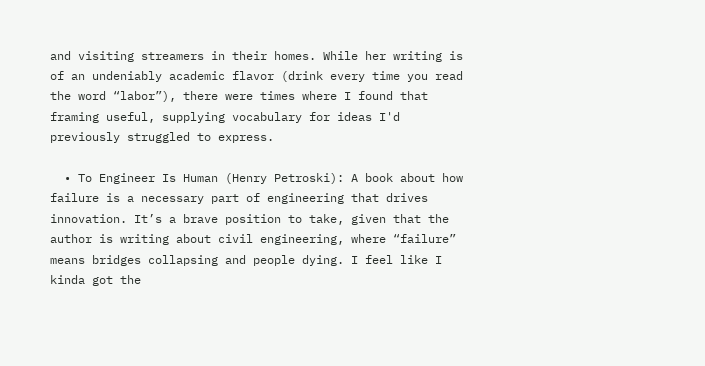and visiting streamers in their homes. While her writing is of an undeniably academic flavor (drink every time you read the word “labor”), there were times where I found that framing useful, supplying vocabulary for ideas I'd previously struggled to express.

  • To Engineer Is Human (Henry Petroski): A book about how failure is a necessary part of engineering that drives innovation. It’s a brave position to take, given that the author is writing about civil engineering, where “failure” means bridges collapsing and people dying. I feel like I kinda got the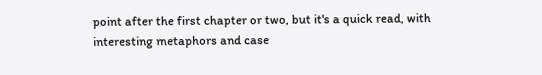point after the first chapter or two, but it's a quick read, with interesting metaphors and case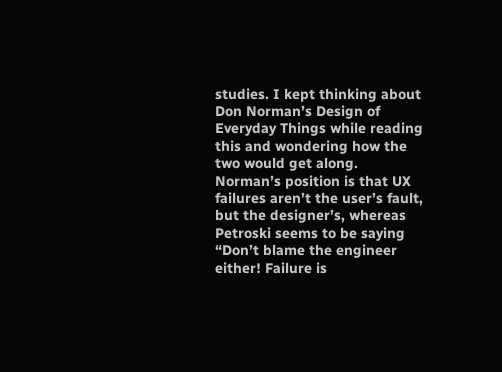studies. I kept thinking about Don Norman’s Design of Everyday Things while reading this and wondering how the two would get along. Norman’s position is that UX failures aren’t the user’s fault, but the designer’s, whereas Petroski seems to be saying “Don’t blame the engineer either! Failure is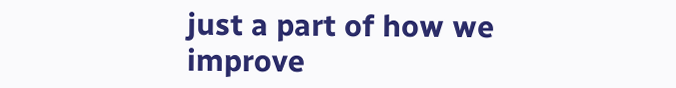just a part of how we improve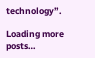technology”.

Loading more posts…